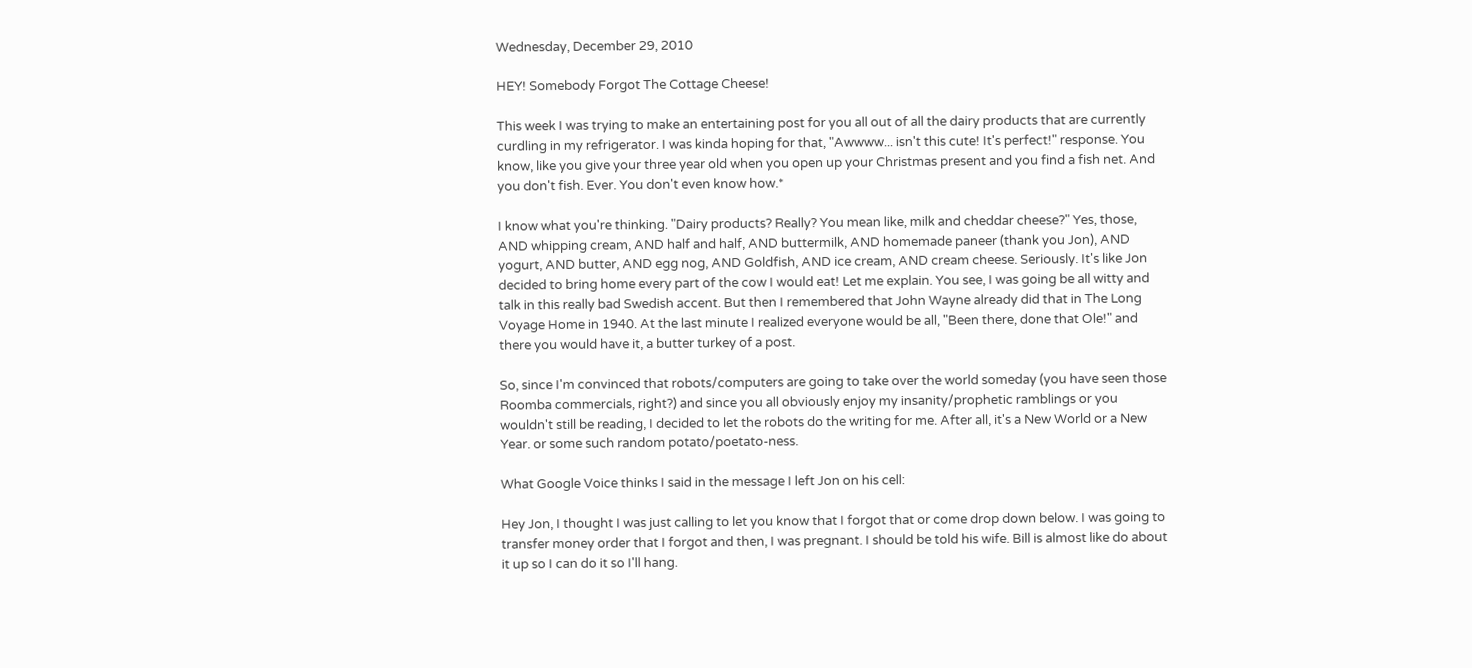Wednesday, December 29, 2010

HEY! Somebody Forgot The Cottage Cheese!

This week I was trying to make an entertaining post for you all out of all the dairy products that are currently curdling in my refrigerator. I was kinda hoping for that, "Awwww... isn't this cute! It's perfect!" response. You know, like you give your three year old when you open up your Christmas present and you find a fish net. And you don't fish. Ever. You don't even know how.*

I know what you're thinking. "Dairy products? Really? You mean like, milk and cheddar cheese?" Yes, those, AND whipping cream, AND half and half, AND buttermilk, AND homemade paneer (thank you Jon), AND yogurt, AND butter, AND egg nog, AND Goldfish, AND ice cream, AND cream cheese. Seriously. It's like Jon decided to bring home every part of the cow I would eat! Let me explain. You see, I was going be all witty and talk in this really bad Swedish accent. But then I remembered that John Wayne already did that in The Long Voyage Home in 1940. At the last minute I realized everyone would be all, "Been there, done that Ole!" and there you would have it, a butter turkey of a post.

So, since I'm convinced that robots/computers are going to take over the world someday (you have seen those Roomba commercials, right?) and since you all obviously enjoy my insanity/prophetic ramblings or you wouldn't still be reading, I decided to let the robots do the writing for me. After all, it's a New World or a New Year. or some such random potato/poetato-ness.

What Google Voice thinks I said in the message I left Jon on his cell:

Hey Jon, I thought I was just calling to let you know that I forgot that or come drop down below. I was going to transfer money order that I forgot and then, I was pregnant. I should be told his wife. Bill is almost like do about it up so I can do it so I'll hang.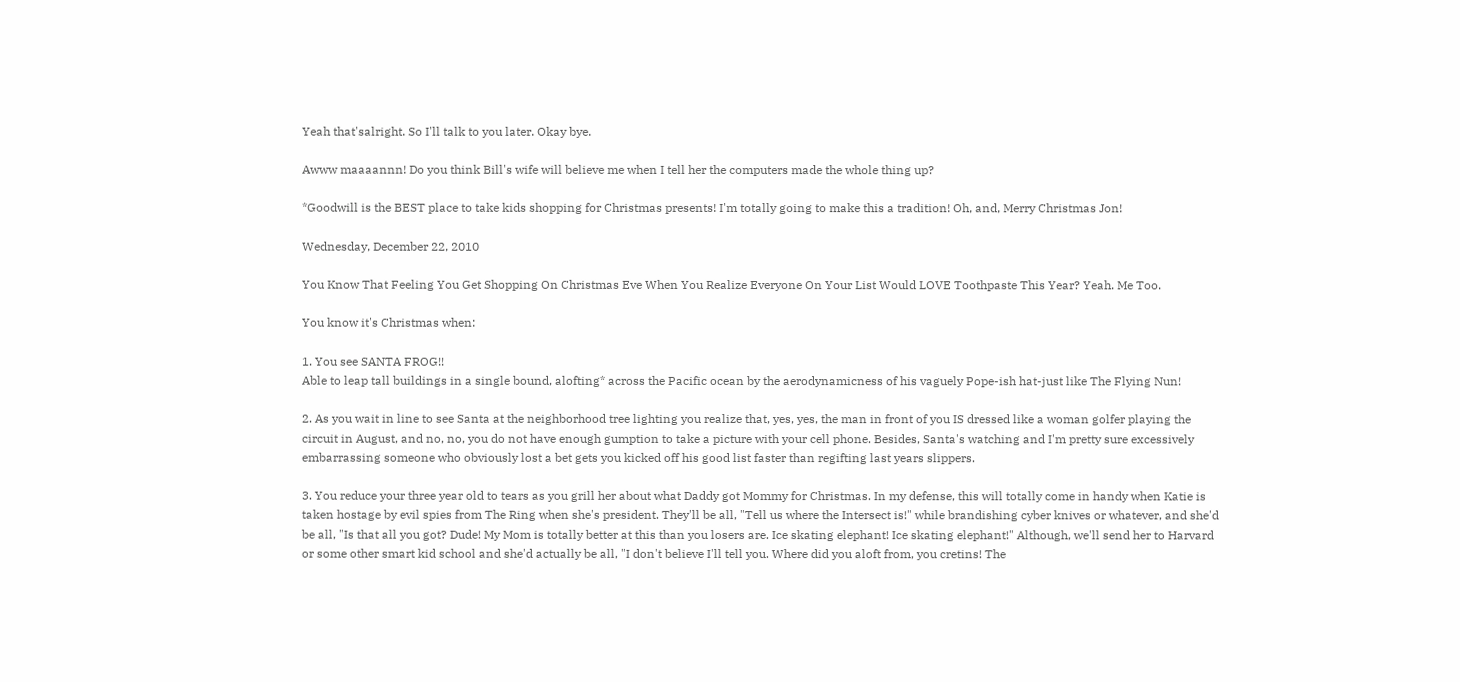Yeah that'salright. So I'll talk to you later. Okay bye.

Awww maaaannn! Do you think Bill's wife will believe me when I tell her the computers made the whole thing up?

*Goodwill is the BEST place to take kids shopping for Christmas presents! I'm totally going to make this a tradition! Oh, and, Merry Christmas Jon!

Wednesday, December 22, 2010

You Know That Feeling You Get Shopping On Christmas Eve When You Realize Everyone On Your List Would LOVE Toothpaste This Year? Yeah. Me Too.

You know it's Christmas when:

1. You see SANTA FROG!!
Able to leap tall buildings in a single bound, alofting* across the Pacific ocean by the aerodynamicness of his vaguely Pope-ish hat-just like The Flying Nun!

2. As you wait in line to see Santa at the neighborhood tree lighting you realize that, yes, yes, the man in front of you IS dressed like a woman golfer playing the circuit in August, and no, no, you do not have enough gumption to take a picture with your cell phone. Besides, Santa's watching and I'm pretty sure excessively embarrassing someone who obviously lost a bet gets you kicked off his good list faster than regifting last years slippers.

3. You reduce your three year old to tears as you grill her about what Daddy got Mommy for Christmas. In my defense, this will totally come in handy when Katie is taken hostage by evil spies from The Ring when she's president. They'll be all, "Tell us where the Intersect is!" while brandishing cyber knives or whatever, and she'd be all, "Is that all you got? Dude! My Mom is totally better at this than you losers are. Ice skating elephant! Ice skating elephant!" Although, we'll send her to Harvard or some other smart kid school and she'd actually be all, "I don't believe I'll tell you. Where did you aloft from, you cretins! The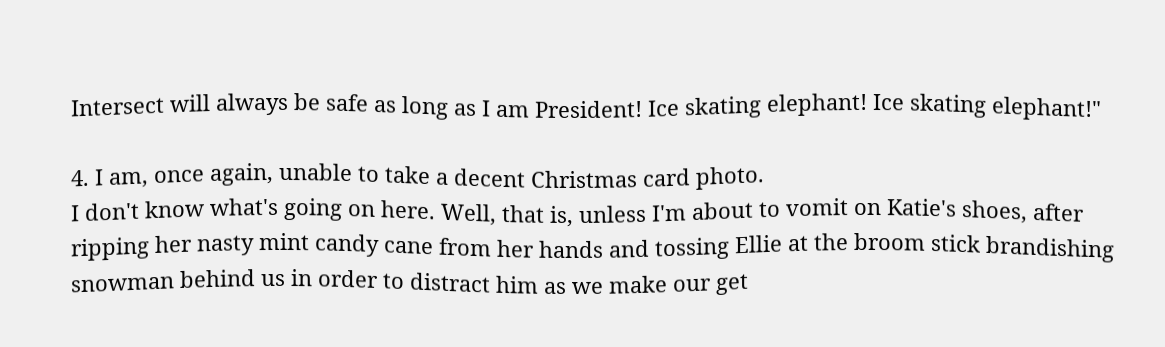Intersect will always be safe as long as I am President! Ice skating elephant! Ice skating elephant!"

4. I am, once again, unable to take a decent Christmas card photo.
I don't know what's going on here. Well, that is, unless I'm about to vomit on Katie's shoes, after ripping her nasty mint candy cane from her hands and tossing Ellie at the broom stick brandishing snowman behind us in order to distract him as we make our get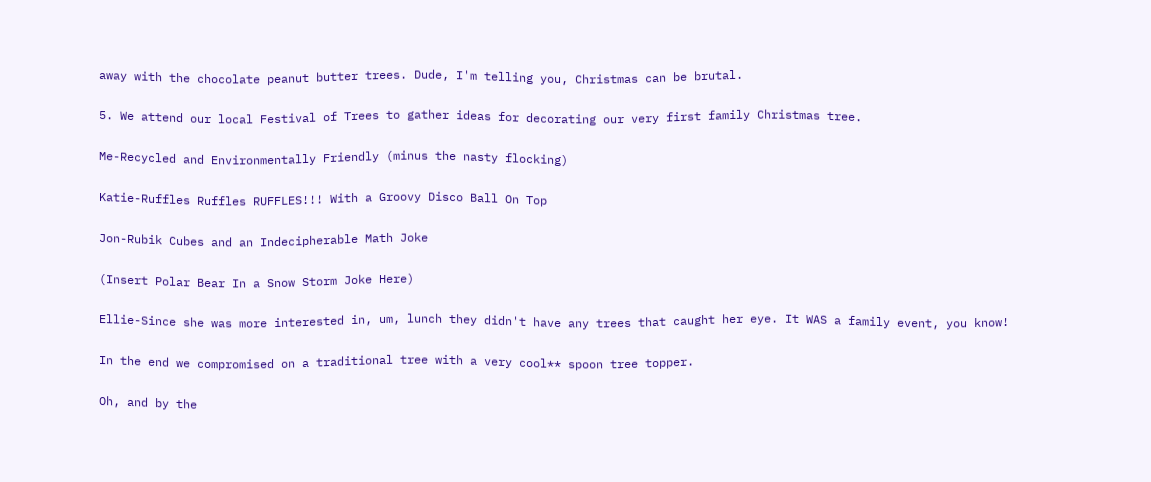away with the chocolate peanut butter trees. Dude, I'm telling you, Christmas can be brutal.

5. We attend our local Festival of Trees to gather ideas for decorating our very first family Christmas tree.

Me-Recycled and Environmentally Friendly (minus the nasty flocking)

Katie-Ruffles Ruffles RUFFLES!!! With a Groovy Disco Ball On Top

Jon-Rubik Cubes and an Indecipherable Math Joke

(Insert Polar Bear In a Snow Storm Joke Here)

Ellie-Since she was more interested in, um, lunch they didn't have any trees that caught her eye. It WAS a family event, you know!

In the end we compromised on a traditional tree with a very cool** spoon tree topper.

Oh, and by the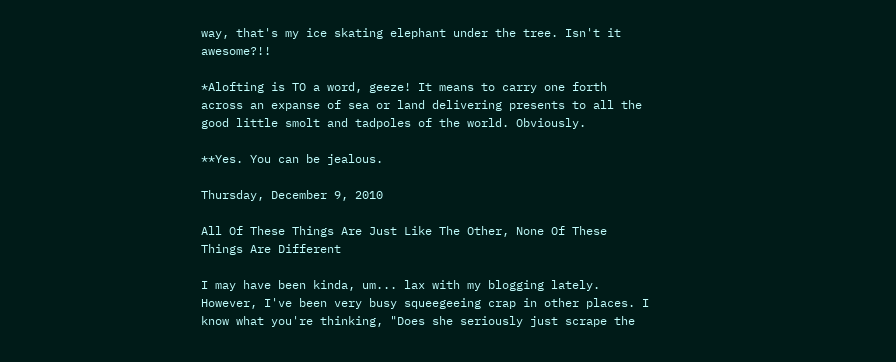way, that's my ice skating elephant under the tree. Isn't it awesome?!!

*Alofting is TO a word, geeze! It means to carry one forth across an expanse of sea or land delivering presents to all the good little smolt and tadpoles of the world. Obviously.

**Yes. You can be jealous.

Thursday, December 9, 2010

All Of These Things Are Just Like The Other, None Of These Things Are Different

I may have been kinda, um... lax with my blogging lately. However, I've been very busy squeegeeing crap in other places. I know what you're thinking, "Does she seriously just scrape the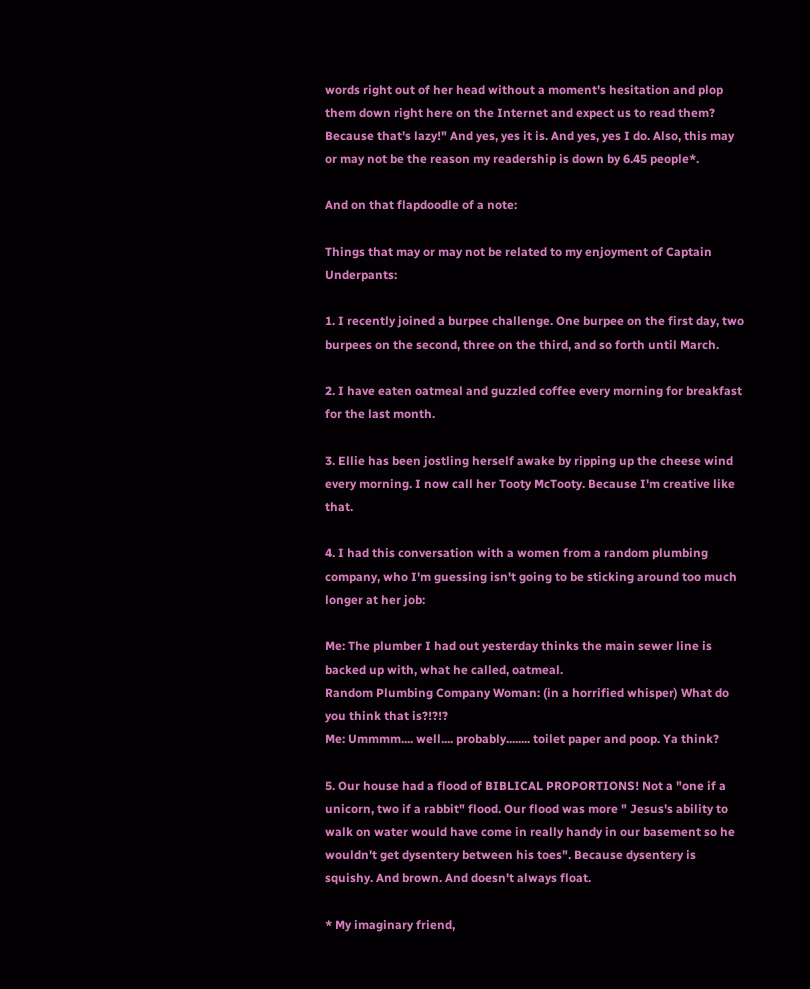words right out of her head without a moment's hesitation and plop them down right here on the Internet and expect us to read them? Because that's lazy!" And yes, yes it is. And yes, yes I do. Also, this may or may not be the reason my readership is down by 6.45 people*.

And on that flapdoodle of a note:

Things that may or may not be related to my enjoyment of Captain Underpants:

1. I recently joined a burpee challenge. One burpee on the first day, two burpees on the second, three on the third, and so forth until March.

2. I have eaten oatmeal and guzzled coffee every morning for breakfast for the last month.

3. Ellie has been jostling herself awake by ripping up the cheese wind every morning. I now call her Tooty McTooty. Because I'm creative like that.

4. I had this conversation with a women from a random plumbing company, who I'm guessing isn't going to be sticking around too much longer at her job:

Me: The plumber I had out yesterday thinks the main sewer line is backed up with, what he called, oatmeal.
Random Plumbing Company Woman: (in a horrified whisper) What do you think that is?!?!?
Me: Ummmm.... well.... probably........ toilet paper and poop. Ya think?

5. Our house had a flood of BIBLICAL PROPORTIONS! Not a "one if a unicorn, two if a rabbit" flood. Our flood was more " Jesus's ability to walk on water would have come in really handy in our basement so he wouldn't get dysentery between his toes". Because dysentery is squishy. And brown. And doesn't always float.

* My imaginary friend,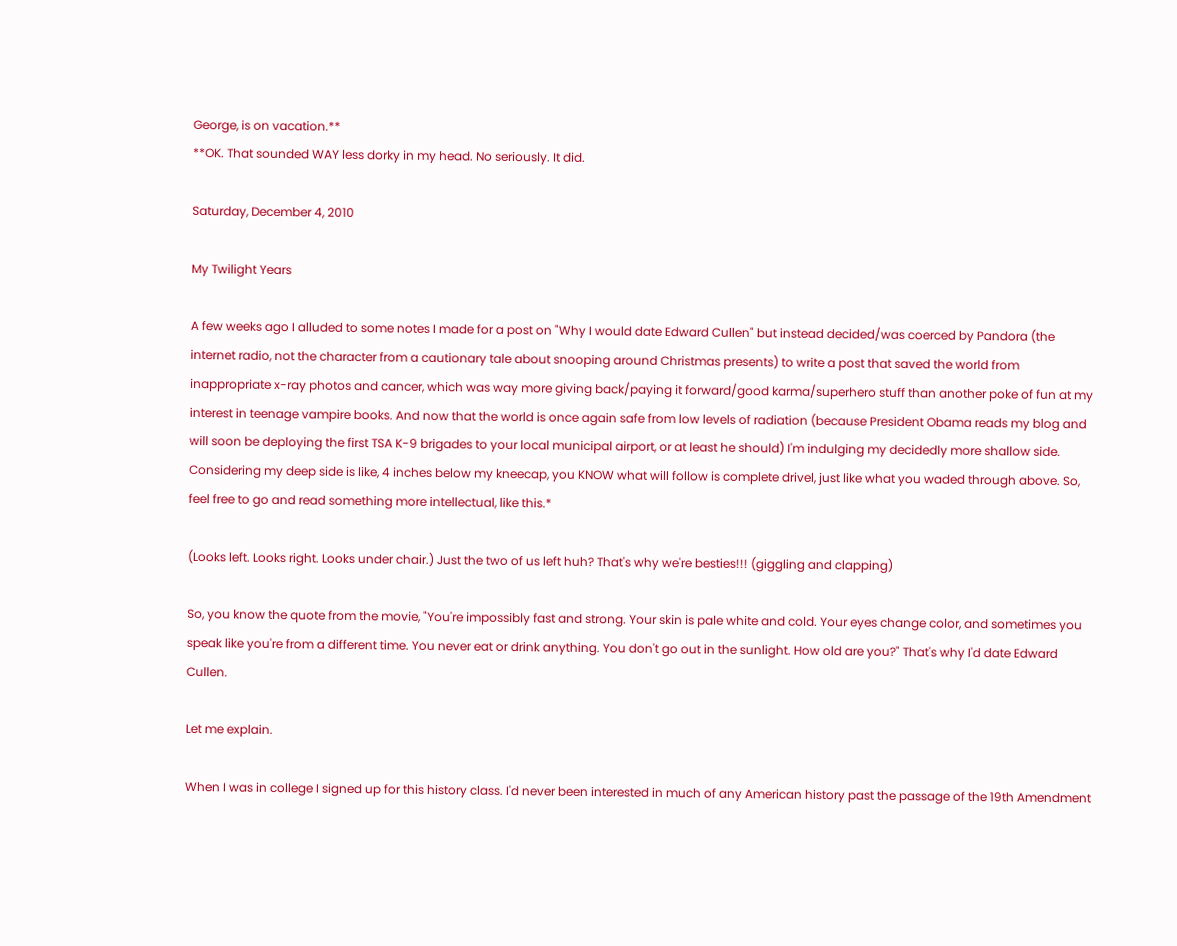George, is on vacation.**
**OK. That sounded WAY less dorky in my head. No seriously. It did.

Saturday, December 4, 2010

My Twilight Years

A few weeks ago I alluded to some notes I made for a post on "Why I would date Edward Cullen" but instead decided/was coerced by Pandora (the internet radio, not the character from a cautionary tale about snooping around Christmas presents) to write a post that saved the world from inappropriate x-ray photos and cancer, which was way more giving back/paying it forward/good karma/superhero stuff than another poke of fun at my interest in teenage vampire books. And now that the world is once again safe from low levels of radiation (because President Obama reads my blog and will soon be deploying the first TSA K-9 brigades to your local municipal airport, or at least he should) I'm indulging my decidedly more shallow side. Considering my deep side is like, 4 inches below my kneecap, you KNOW what will follow is complete drivel, just like what you waded through above. So, feel free to go and read something more intellectual, like this.*

(Looks left. Looks right. Looks under chair.) Just the two of us left huh? That's why we're besties!!! (giggling and clapping)

So, you know the quote from the movie, "You're impossibly fast and strong. Your skin is pale white and cold. Your eyes change color, and sometimes you speak like you're from a different time. You never eat or drink anything. You don't go out in the sunlight. How old are you?" That's why I'd date Edward Cullen.

Let me explain.

When I was in college I signed up for this history class. I'd never been interested in much of any American history past the passage of the 19th Amendment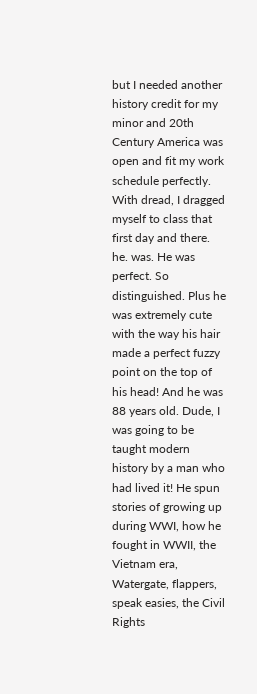but I needed another history credit for my minor and 20th Century America was open and fit my work schedule perfectly. With dread, I dragged myself to class that first day and there. he. was. He was perfect. So distinguished. Plus he was extremely cute with the way his hair made a perfect fuzzy point on the top of his head! And he was 88 years old. Dude, I was going to be taught modern history by a man who had lived it! He spun stories of growing up during WWI, how he fought in WWII, the Vietnam era, Watergate, flappers, speak easies, the Civil Rights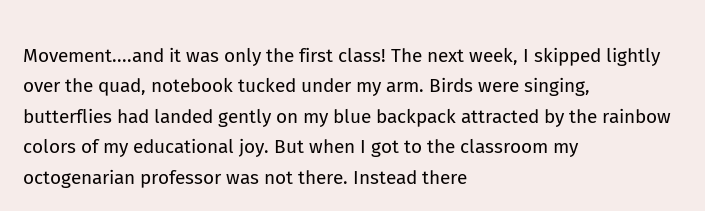Movement....and it was only the first class! The next week, I skipped lightly over the quad, notebook tucked under my arm. Birds were singing, butterflies had landed gently on my blue backpack attracted by the rainbow colors of my educational joy. But when I got to the classroom my octogenarian professor was not there. Instead there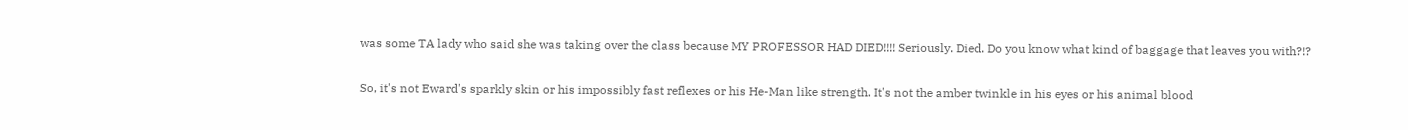was some TA lady who said she was taking over the class because MY PROFESSOR HAD DIED!!!! Seriously. Died. Do you know what kind of baggage that leaves you with?!?

So, it's not Eward's sparkly skin or his impossibly fast reflexes or his He-Man like strength. It's not the amber twinkle in his eyes or his animal blood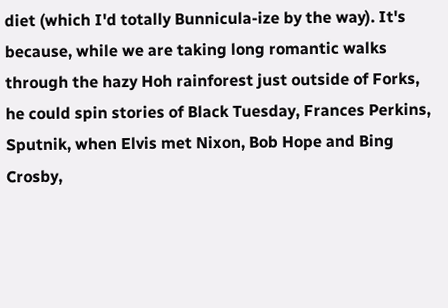diet (which I'd totally Bunnicula-ize by the way). It's because, while we are taking long romantic walks through the hazy Hoh rainforest just outside of Forks, he could spin stories of Black Tuesday, Frances Perkins, Sputnik, when Elvis met Nixon, Bob Hope and Bing Crosby,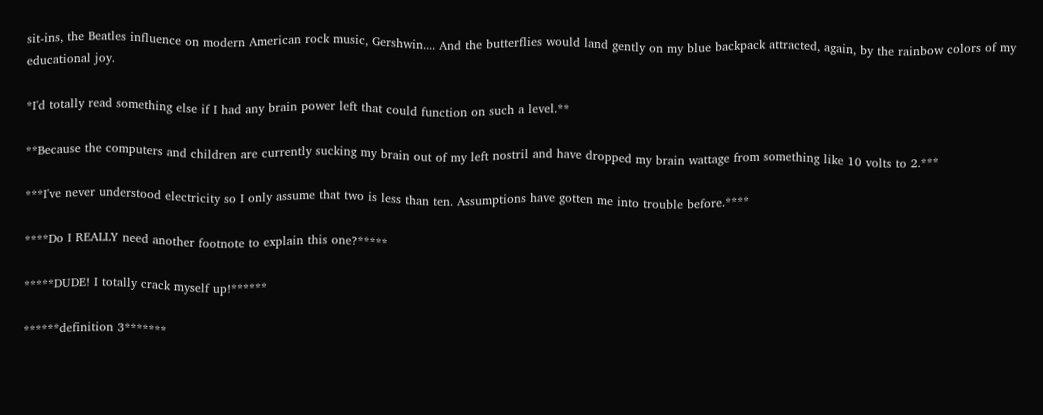sit-ins, the Beatles influence on modern American rock music, Gershwin.... And the butterflies would land gently on my blue backpack attracted, again, by the rainbow colors of my educational joy.

*I'd totally read something else if I had any brain power left that could function on such a level.**

**Because the computers and children are currently sucking my brain out of my left nostril and have dropped my brain wattage from something like 10 volts to 2.***

***I've never understood electricity so I only assume that two is less than ten. Assumptions have gotten me into trouble before.****

****Do I REALLY need another footnote to explain this one?*****

*****DUDE! I totally crack myself up!******

******definition 3*******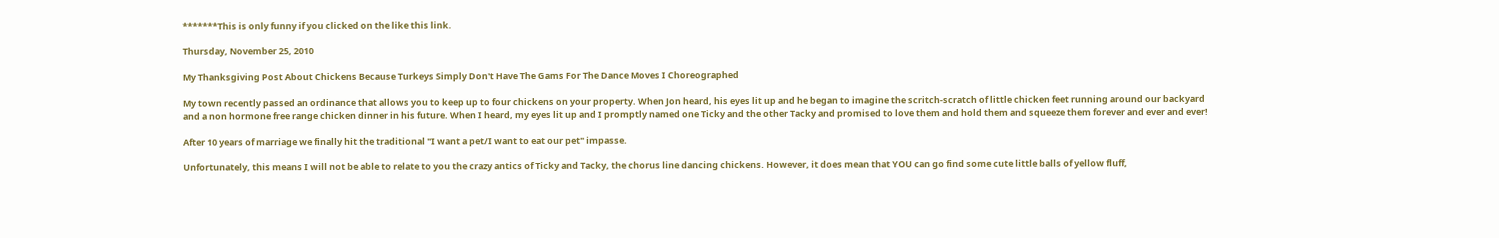*******This is only funny if you clicked on the like this link.

Thursday, November 25, 2010

My Thanksgiving Post About Chickens Because Turkeys Simply Don't Have The Gams For The Dance Moves I Choreographed

My town recently passed an ordinance that allows you to keep up to four chickens on your property. When Jon heard, his eyes lit up and he began to imagine the scritch-scratch of little chicken feet running around our backyard and a non hormone free range chicken dinner in his future. When I heard, my eyes lit up and I promptly named one Ticky and the other Tacky and promised to love them and hold them and squeeze them forever and ever and ever!

After 10 years of marriage we finally hit the traditional "I want a pet/I want to eat our pet" impasse.

Unfortunately, this means I will not be able to relate to you the crazy antics of Ticky and Tacky, the chorus line dancing chickens. However, it does mean that YOU can go find some cute little balls of yellow fluff,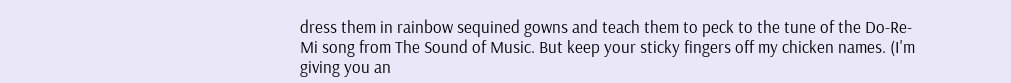dress them in rainbow sequined gowns and teach them to peck to the tune of the Do-Re-Mi song from The Sound of Music. But keep your sticky fingers off my chicken names. (I'm giving you an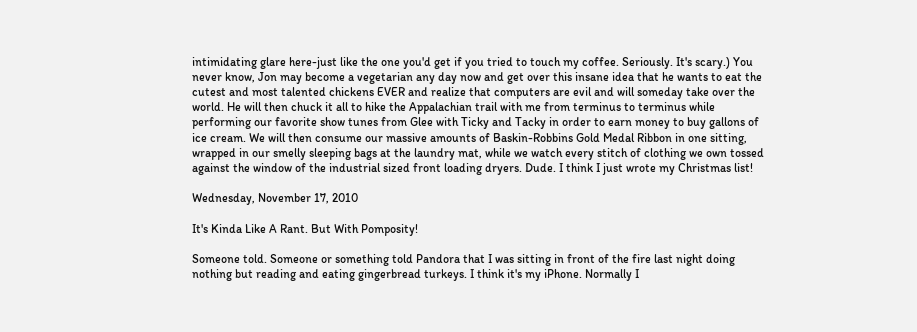intimidating glare here-just like the one you'd get if you tried to touch my coffee. Seriously. It's scary.) You never know, Jon may become a vegetarian any day now and get over this insane idea that he wants to eat the cutest and most talented chickens EVER and realize that computers are evil and will someday take over the world. He will then chuck it all to hike the Appalachian trail with me from terminus to terminus while performing our favorite show tunes from Glee with Ticky and Tacky in order to earn money to buy gallons of ice cream. We will then consume our massive amounts of Baskin-Robbins Gold Medal Ribbon in one sitting, wrapped in our smelly sleeping bags at the laundry mat, while we watch every stitch of clothing we own tossed against the window of the industrial sized front loading dryers. Dude. I think I just wrote my Christmas list!

Wednesday, November 17, 2010

It's Kinda Like A Rant. But With Pomposity!

Someone told. Someone or something told Pandora that I was sitting in front of the fire last night doing nothing but reading and eating gingerbread turkeys. I think it's my iPhone. Normally I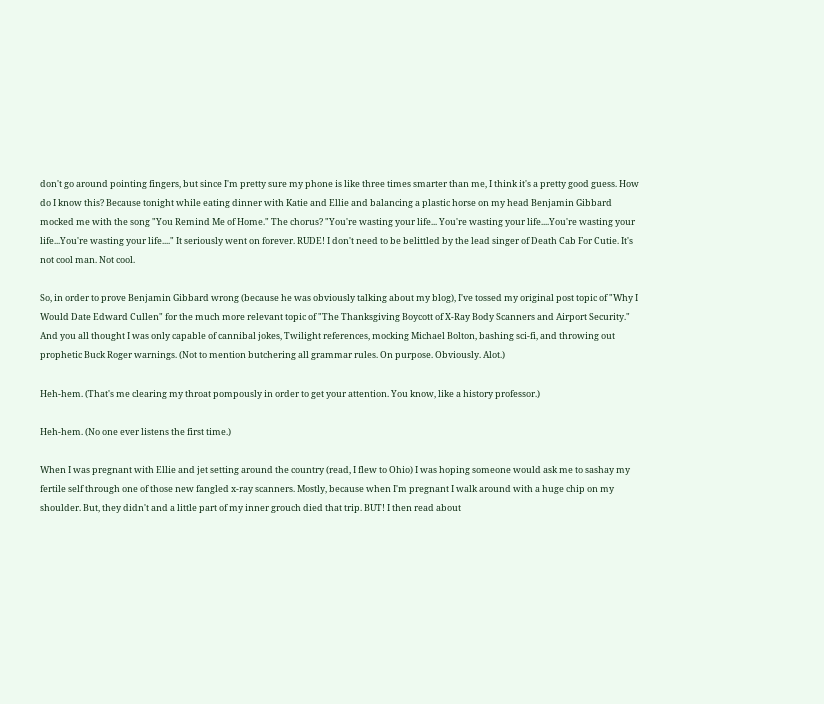don't go around pointing fingers, but since I'm pretty sure my phone is like three times smarter than me, I think it's a pretty good guess. How do I know this? Because tonight while eating dinner with Katie and Ellie and balancing a plastic horse on my head Benjamin Gibbard mocked me with the song "You Remind Me of Home." The chorus? "You're wasting your life... You're wasting your life....You're wasting your life...You're wasting your life...." It seriously went on forever. RUDE! I don't need to be belittled by the lead singer of Death Cab For Cutie. It's not cool man. Not cool.

So, in order to prove Benjamin Gibbard wrong (because he was obviously talking about my blog), I've tossed my original post topic of "Why I Would Date Edward Cullen" for the much more relevant topic of "The Thanksgiving Boycott of X-Ray Body Scanners and Airport Security." And you all thought I was only capable of cannibal jokes, Twilight references, mocking Michael Bolton, bashing sci-fi, and throwing out prophetic Buck Roger warnings. (Not to mention butchering all grammar rules. On purpose. Obviously. Alot.)

Heh-hem. (That's me clearing my throat pompously in order to get your attention. You know, like a history professor.)

Heh-hem. (No one ever listens the first time.)

When I was pregnant with Ellie and jet setting around the country (read, I flew to Ohio) I was hoping someone would ask me to sashay my fertile self through one of those new fangled x-ray scanners. Mostly, because when I'm pregnant I walk around with a huge chip on my shoulder. But, they didn't and a little part of my inner grouch died that trip. BUT! I then read about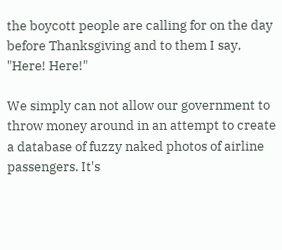the boycott people are calling for on the day before Thanksgiving and to them I say, "Here! Here!"

We simply can not allow our government to throw money around in an attempt to create a database of fuzzy naked photos of airline passengers. It's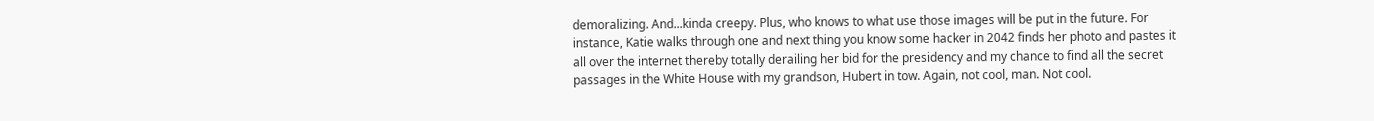demoralizing. And...kinda creepy. Plus, who knows to what use those images will be put in the future. For instance, Katie walks through one and next thing you know some hacker in 2042 finds her photo and pastes it all over the internet thereby totally derailing her bid for the presidency and my chance to find all the secret passages in the White House with my grandson, Hubert in tow. Again, not cool, man. Not cool.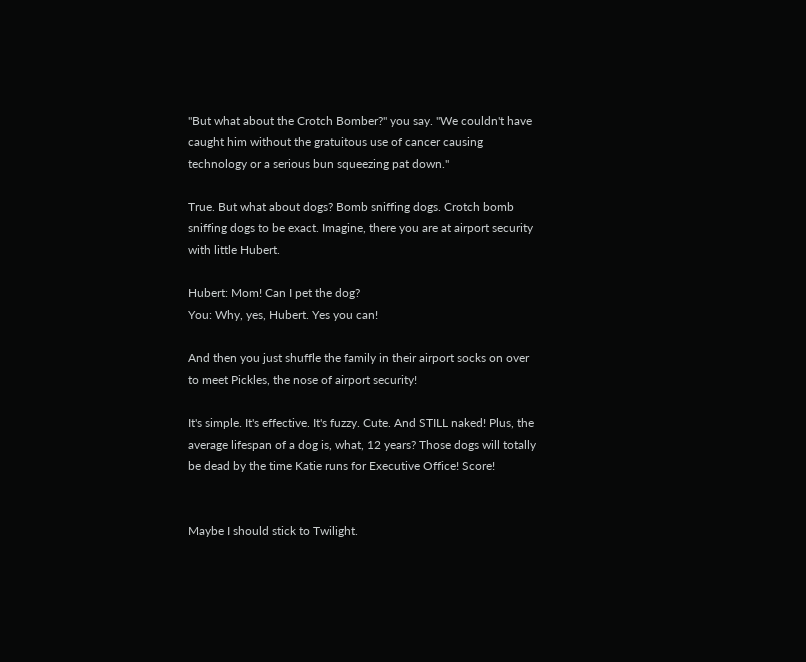"But what about the Crotch Bomber?" you say. "We couldn't have caught him without the gratuitous use of cancer causing technology or a serious bun squeezing pat down."

True. But what about dogs? Bomb sniffing dogs. Crotch bomb sniffing dogs to be exact. Imagine, there you are at airport security with little Hubert.

Hubert: Mom! Can I pet the dog?
You: Why, yes, Hubert. Yes you can!

And then you just shuffle the family in their airport socks on over to meet Pickles, the nose of airport security!

It's simple. It's effective. It's fuzzy. Cute. And STILL naked! Plus, the average lifespan of a dog is, what, 12 years? Those dogs will totally be dead by the time Katie runs for Executive Office! Score!


Maybe I should stick to Twilight.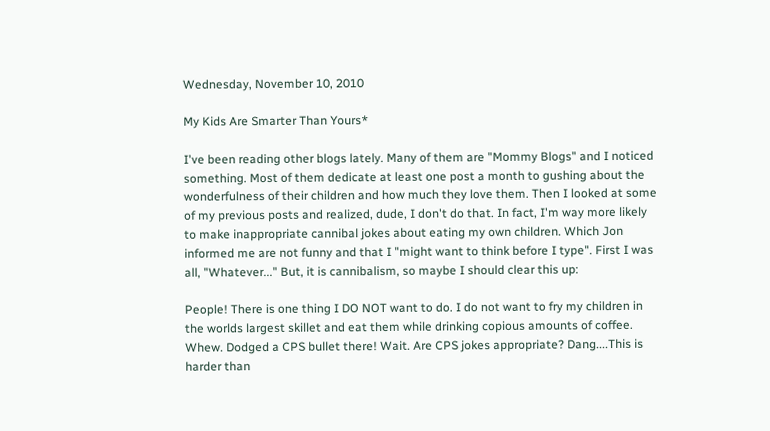Wednesday, November 10, 2010

My Kids Are Smarter Than Yours*

I've been reading other blogs lately. Many of them are "Mommy Blogs" and I noticed something. Most of them dedicate at least one post a month to gushing about the wonderfulness of their children and how much they love them. Then I looked at some of my previous posts and realized, dude, I don't do that. In fact, I'm way more likely to make inappropriate cannibal jokes about eating my own children. Which Jon informed me are not funny and that I "might want to think before I type". First I was all, "Whatever..." But, it is cannibalism, so maybe I should clear this up:

People! There is one thing I DO NOT want to do. I do not want to fry my children in the worlds largest skillet and eat them while drinking copious amounts of coffee. Whew. Dodged a CPS bullet there! Wait. Are CPS jokes appropriate? Dang....This is harder than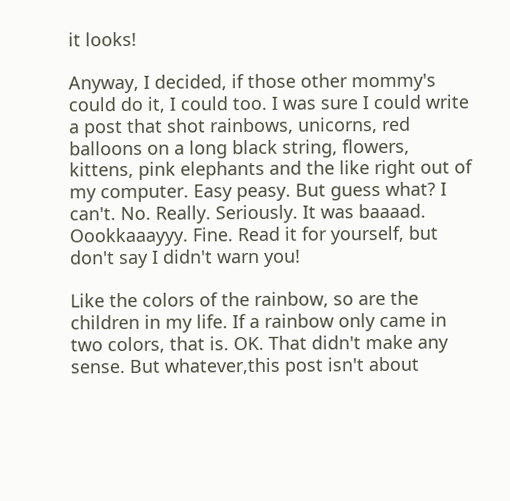it looks!

Anyway, I decided, if those other mommy's could do it, I could too. I was sure I could write a post that shot rainbows, unicorns, red balloons on a long black string, flowers, kittens, pink elephants and the like right out of my computer. Easy peasy. But guess what? I can't. No. Really. Seriously. It was baaaad. Oookkaaayyy. Fine. Read it for yourself, but don't say I didn't warn you!

Like the colors of the rainbow, so are the children in my life. If a rainbow only came in two colors, that is. OK. That didn't make any sense. But whatever,this post isn't about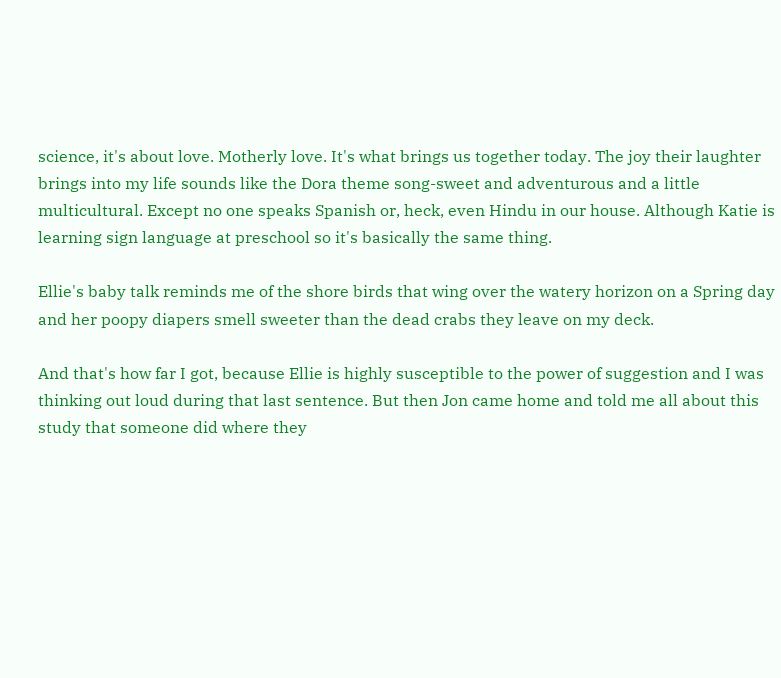science, it's about love. Motherly love. It's what brings us together today. The joy their laughter brings into my life sounds like the Dora theme song-sweet and adventurous and a little multicultural. Except no one speaks Spanish or, heck, even Hindu in our house. Although Katie is learning sign language at preschool so it's basically the same thing.

Ellie's baby talk reminds me of the shore birds that wing over the watery horizon on a Spring day and her poopy diapers smell sweeter than the dead crabs they leave on my deck.

And that's how far I got, because Ellie is highly susceptible to the power of suggestion and I was thinking out loud during that last sentence. But then Jon came home and told me all about this study that someone did where they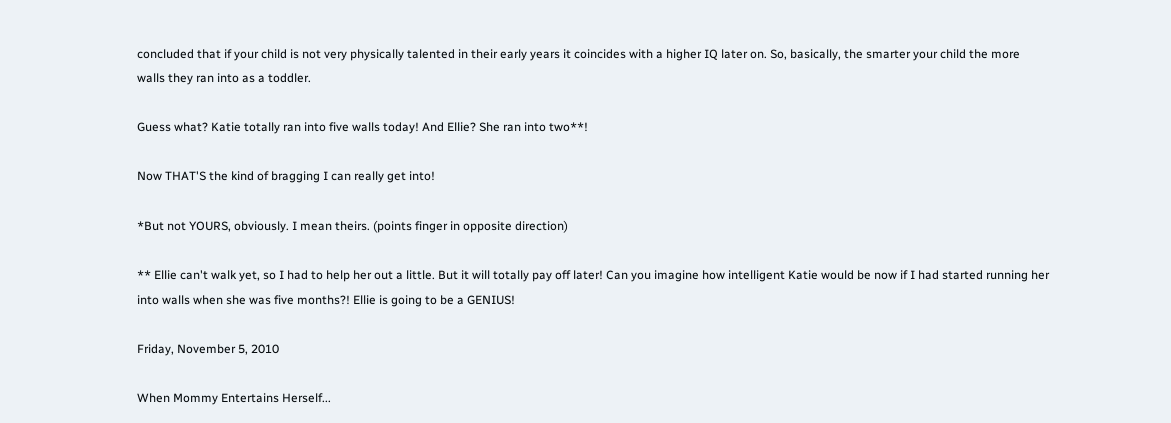concluded that if your child is not very physically talented in their early years it coincides with a higher IQ later on. So, basically, the smarter your child the more walls they ran into as a toddler.

Guess what? Katie totally ran into five walls today! And Ellie? She ran into two**!

Now THAT'S the kind of bragging I can really get into!

*But not YOURS, obviously. I mean theirs. (points finger in opposite direction)

** Ellie can't walk yet, so I had to help her out a little. But it will totally pay off later! Can you imagine how intelligent Katie would be now if I had started running her into walls when she was five months?! Ellie is going to be a GENIUS!

Friday, November 5, 2010

When Mommy Entertains Herself...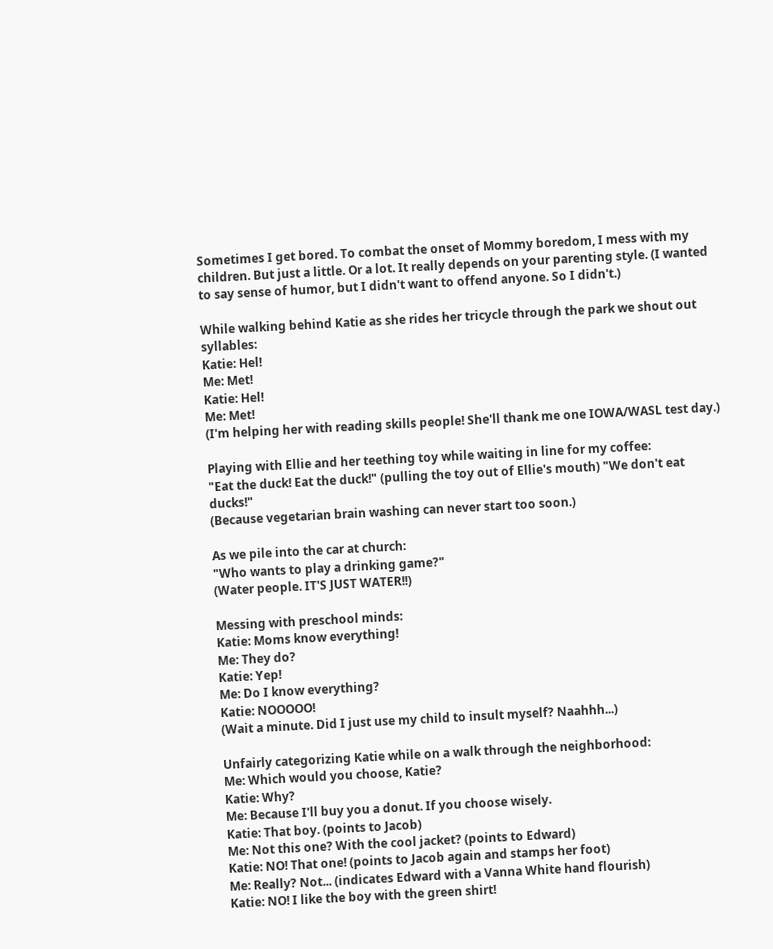Sometimes I get bored. To combat the onset of Mommy boredom, I mess with my children. But just a little. Or a lot. It really depends on your parenting style. (I wanted to say sense of humor, but I didn't want to offend anyone. So I didn't.)

While walking behind Katie as she rides her tricycle through the park we shout out syllables:
Katie: Hel!
Me: Met!
Katie: Hel!
Me: Met!
(I'm helping her with reading skills people! She'll thank me one IOWA/WASL test day.)

Playing with Ellie and her teething toy while waiting in line for my coffee:
"Eat the duck! Eat the duck!" (pulling the toy out of Ellie's mouth) "We don't eat ducks!"
(Because vegetarian brain washing can never start too soon.)

As we pile into the car at church:
"Who wants to play a drinking game?"
(Water people. IT'S JUST WATER!!)

Messing with preschool minds:
Katie: Moms know everything!
Me: They do?
Katie: Yep!
Me: Do I know everything?
Katie: NOOOOO!
(Wait a minute. Did I just use my child to insult myself? Naahhh...)

Unfairly categorizing Katie while on a walk through the neighborhood:
Me: Which would you choose, Katie?
Katie: Why?
Me: Because I'll buy you a donut. If you choose wisely.
Katie: That boy. (points to Jacob)
Me: Not this one? With the cool jacket? (points to Edward)
Katie: NO! That one! (points to Jacob again and stamps her foot)
Me: Really? Not... (indicates Edward with a Vanna White hand flourish)
Katie: NO! I like the boy with the green shirt!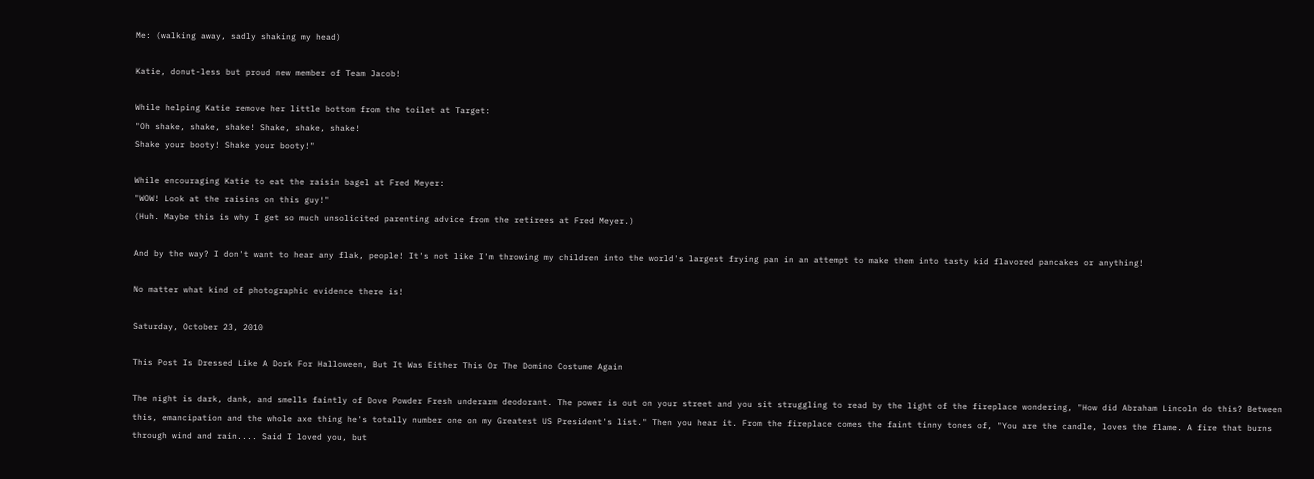Me: (walking away, sadly shaking my head)

Katie, donut-less but proud new member of Team Jacob!

While helping Katie remove her little bottom from the toilet at Target:
"Oh shake, shake, shake! Shake, shake, shake!
Shake your booty! Shake your booty!"

While encouraging Katie to eat the raisin bagel at Fred Meyer:
"WOW! Look at the raisins on this guy!"
(Huh. Maybe this is why I get so much unsolicited parenting advice from the retirees at Fred Meyer.)

And by the way? I don't want to hear any flak, people! It's not like I'm throwing my children into the world's largest frying pan in an attempt to make them into tasty kid flavored pancakes or anything!

No matter what kind of photographic evidence there is!

Saturday, October 23, 2010

This Post Is Dressed Like A Dork For Halloween, But It Was Either This Or The Domino Costume Again

The night is dark, dank, and smells faintly of Dove Powder Fresh underarm deodorant. The power is out on your street and you sit struggling to read by the light of the fireplace wondering, "How did Abraham Lincoln do this? Between this, emancipation and the whole axe thing he's totally number one on my Greatest US President's list." Then you hear it. From the fireplace comes the faint tinny tones of, "You are the candle, loves the flame. A fire that burns through wind and rain.... Said I loved you, but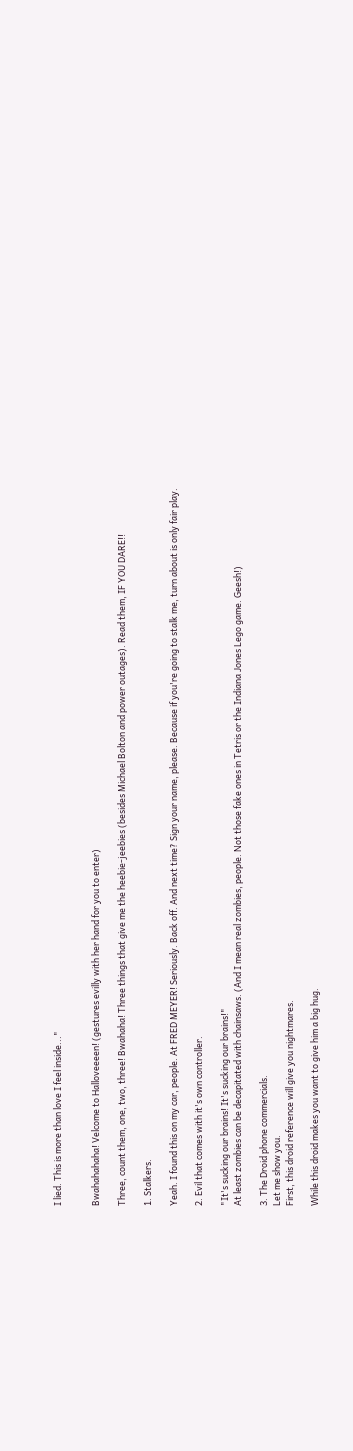I lied. This is more than love I feel inside..."


Bwahahahaha! Velcome to Halloveeeen! (gestures evilly with her hand for you to enter)

Three, count them, one, two, three! Bwahaha! Three things that give me the heebie-jeebies (besides Michael Bolton and power outages). Read them, IF YOU DARE!!

1. Stalkers.

Yeah. I found this on my car, people. At FRED MEYER! Seriously. Back off. And next time? Sign your name, please. Because if you're going to stalk me, turn about is only fair play.

2. Evil that comes with it's own controller.

"It's sucking our brains! It's sucking our brains!"
At least zombies can be decapitated with chainsaws. (And I mean real zombies, people. Not those fake ones in Tetris or the Indiana Jones Lego game. Geesh!)

3. The Droid phone commercials.
Let me show you.
First, this droid reference will give you nightmares.

While this droid makes you want to give him a big hug.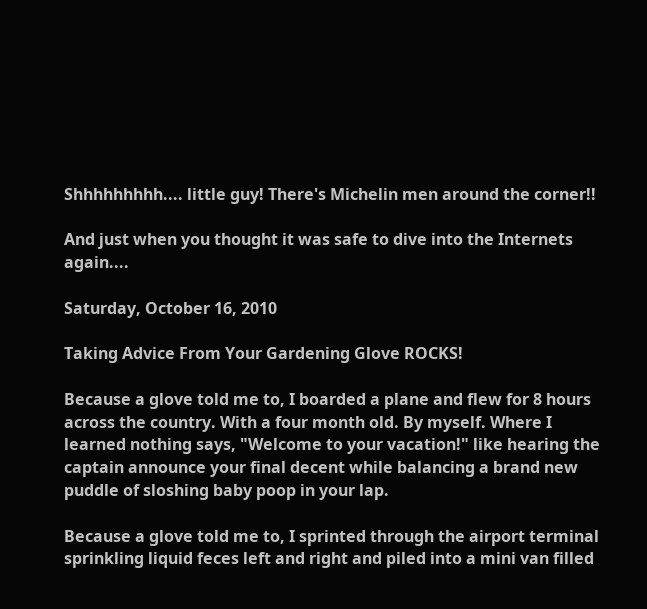Shhhhhhhhh.... little guy! There's Michelin men around the corner!!

And just when you thought it was safe to dive into the Internets again....

Saturday, October 16, 2010

Taking Advice From Your Gardening Glove ROCKS!

Because a glove told me to, I boarded a plane and flew for 8 hours across the country. With a four month old. By myself. Where I learned nothing says, "Welcome to your vacation!" like hearing the captain announce your final decent while balancing a brand new puddle of sloshing baby poop in your lap.

Because a glove told me to, I sprinted through the airport terminal sprinkling liquid feces left and right and piled into a mini van filled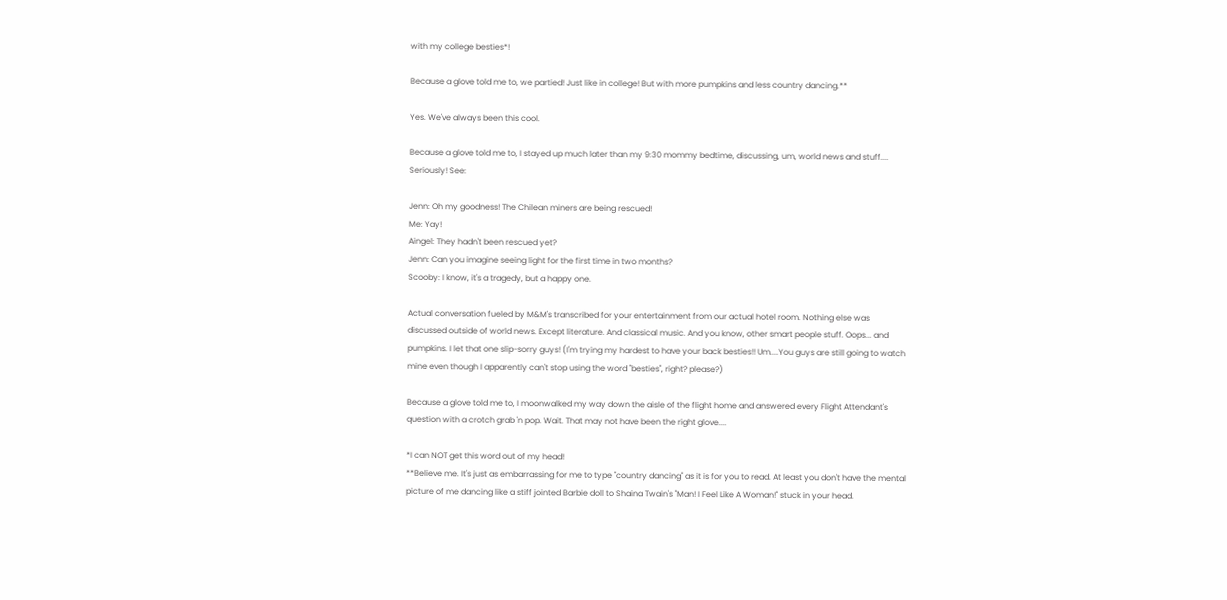with my college besties*!

Because a glove told me to, we partied! Just like in college! But with more pumpkins and less country dancing.**

Yes. We've always been this cool.

Because a glove told me to, I stayed up much later than my 9:30 mommy bedtime, discussing, um, world news and stuff.... Seriously! See:

Jenn: Oh my goodness! The Chilean miners are being rescued!
Me: Yay!
Aingel: They hadn't been rescued yet?
Jenn: Can you imagine seeing light for the first time in two months?
Scooby: I know, it's a tragedy, but a happy one.

Actual conversation fueled by M&M's transcribed for your entertainment from our actual hotel room. Nothing else was discussed outside of world news. Except literature. And classical music. And you know, other smart people stuff. Oops... and pumpkins. I let that one slip-sorry guys! (I'm trying my hardest to have your back besties!! Um....You guys are still going to watch mine even though I apparently can't stop using the word "besties", right? please?)

Because a glove told me to, I moonwalked my way down the aisle of the flight home and answered every Flight Attendant's question with a crotch grab 'n pop. Wait. That may not have been the right glove....

*I can NOT get this word out of my head!
**Believe me. It's just as embarrassing for me to type "country dancing" as it is for you to read. At least you don't have the mental picture of me dancing like a stiff jointed Barbie doll to Shaina Twain's "Man! I Feel Like A Woman!" stuck in your head.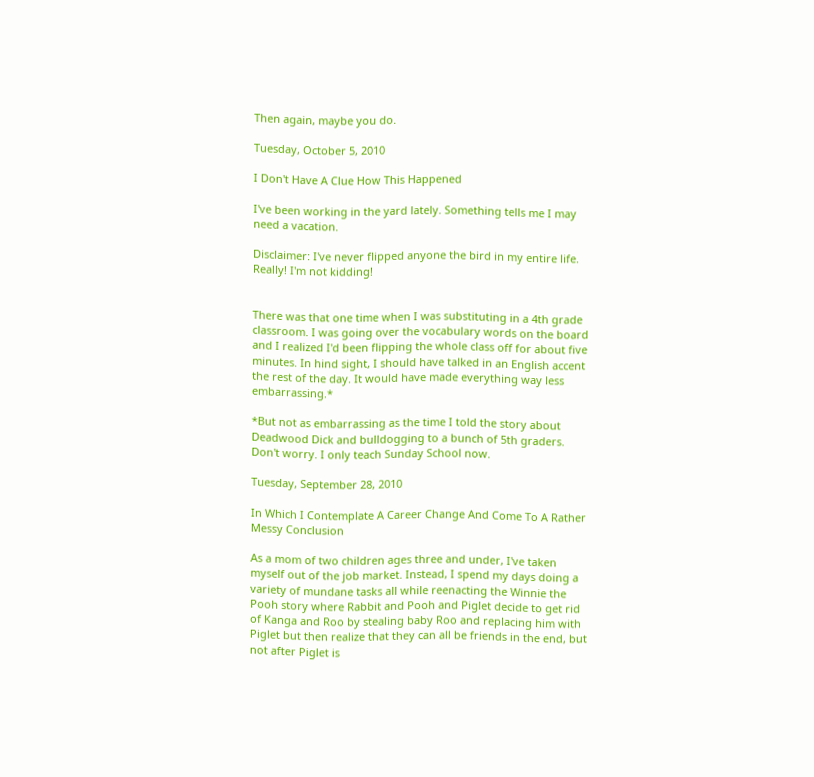Then again, maybe you do.

Tuesday, October 5, 2010

I Don't Have A Clue How This Happened

I've been working in the yard lately. Something tells me I may need a vacation.

Disclaimer: I've never flipped anyone the bird in my entire life. Really! I'm not kidding!


There was that one time when I was substituting in a 4th grade classroom. I was going over the vocabulary words on the board and I realized I'd been flipping the whole class off for about five minutes. In hind sight, I should have talked in an English accent the rest of the day. It would have made everything way less embarrassing.*

*But not as embarrassing as the time I told the story about Deadwood Dick and bulldogging to a bunch of 5th graders. Don't worry. I only teach Sunday School now.

Tuesday, September 28, 2010

In Which I Contemplate A Career Change And Come To A Rather Messy Conclusion

As a mom of two children ages three and under, I've taken myself out of the job market. Instead, I spend my days doing a variety of mundane tasks all while reenacting the Winnie the Pooh story where Rabbit and Pooh and Piglet decide to get rid of Kanga and Roo by stealing baby Roo and replacing him with Piglet but then realize that they can all be friends in the end, but not after Piglet is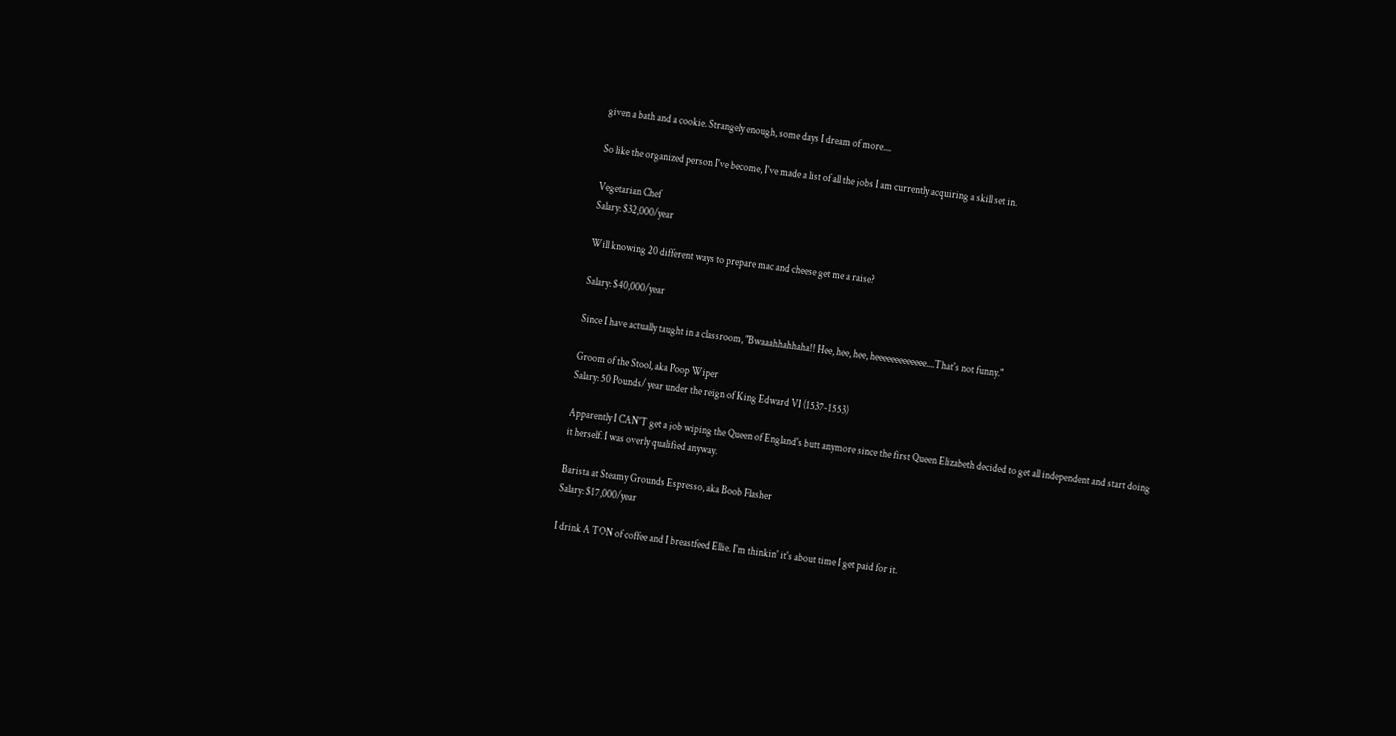given a bath and a cookie. Strangely enough, some days I dream of more....

So like the organized person I've become, I've made a list of all the jobs I am currently acquiring a skill set in.

Vegetarian Chef
Salary: $32,000/year

Will knowing 20 different ways to prepare mac and cheese get me a raise?

Salary: $40,000/year

Since I have actually taught in a classroom, "Bwaaahhahhaha!! Hee, hee, hee, heeeeeeeeeeeee....That's not funny."

Groom of the Stool, aka Poop Wiper
Salary: 50 Pounds/ year under the reign of King Edward VI (1537-1553)

Apparently I CAN'T get a job wiping the Queen of England's butt anymore since the first Queen Elizabeth decided to get all independent and start doing it herself. I was overly qualified anyway.

Barista at Steamy Grounds Espresso, aka Boob Flasher
Salary: $17,000/year

I drink A TON of coffee and I breastfeed Ellie. I'm thinkin' it's about time I get paid for it.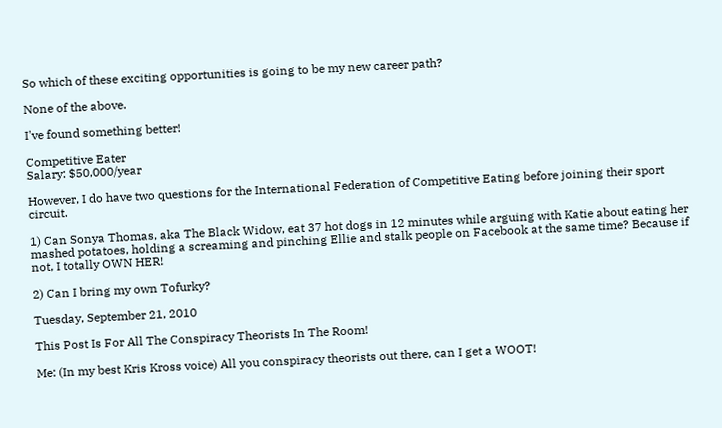So which of these exciting opportunities is going to be my new career path?

None of the above.

I've found something better!

Competitive Eater
Salary: $50,000/year

However, I do have two questions for the International Federation of Competitive Eating before joining their sport circuit.

1) Can Sonya Thomas, aka The Black Widow, eat 37 hot dogs in 12 minutes while arguing with Katie about eating her mashed potatoes, holding a screaming and pinching Ellie and stalk people on Facebook at the same time? Because if not, I totally OWN HER!

2) Can I bring my own Tofurky?

Tuesday, September 21, 2010

This Post Is For All The Conspiracy Theorists In The Room!

Me: (In my best Kris Kross voice) All you conspiracy theorists out there, can I get a WOOT!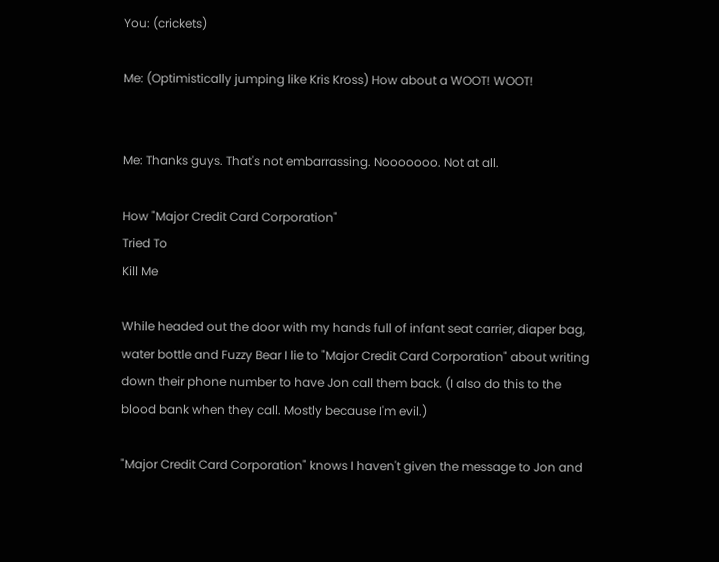You: (crickets)

Me: (Optimistically jumping like Kris Kross) How about a WOOT! WOOT!


Me: Thanks guys. That's not embarrassing. Nooooooo. Not at all.

How "Major Credit Card Corporation"
Tried To
Kill Me

While headed out the door with my hands full of infant seat carrier, diaper bag, water bottle and Fuzzy Bear I lie to "Major Credit Card Corporation" about writing down their phone number to have Jon call them back. (I also do this to the blood bank when they call. Mostly because I'm evil.)

"Major Credit Card Corporation" knows I haven't given the message to Jon and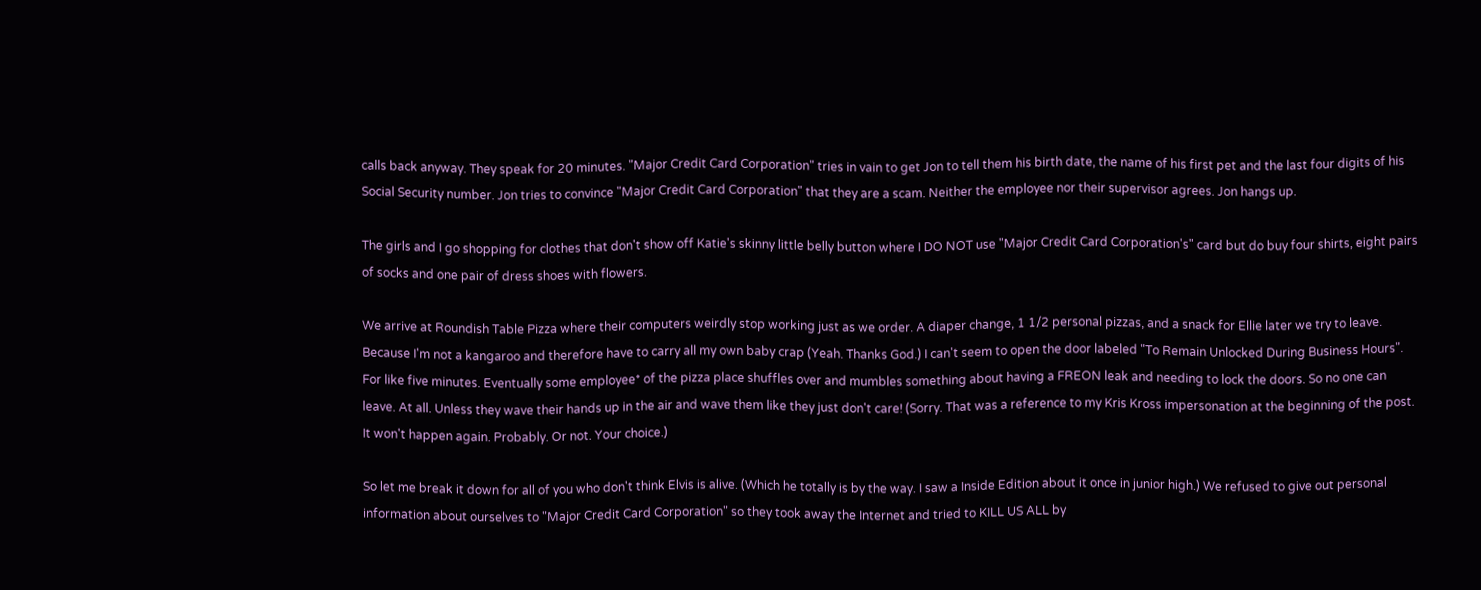calls back anyway. They speak for 20 minutes. "Major Credit Card Corporation" tries in vain to get Jon to tell them his birth date, the name of his first pet and the last four digits of his Social Security number. Jon tries to convince "Major Credit Card Corporation" that they are a scam. Neither the employee nor their supervisor agrees. Jon hangs up.

The girls and I go shopping for clothes that don't show off Katie's skinny little belly button where I DO NOT use "Major Credit Card Corporation's" card but do buy four shirts, eight pairs of socks and one pair of dress shoes with flowers.

We arrive at Roundish Table Pizza where their computers weirdly stop working just as we order. A diaper change, 1 1/2 personal pizzas, and a snack for Ellie later we try to leave. Because I'm not a kangaroo and therefore have to carry all my own baby crap (Yeah. Thanks God.) I can't seem to open the door labeled "To Remain Unlocked During Business Hours". For like five minutes. Eventually some employee* of the pizza place shuffles over and mumbles something about having a FREON leak and needing to lock the doors. So no one can leave. At all. Unless they wave their hands up in the air and wave them like they just don't care! (Sorry. That was a reference to my Kris Kross impersonation at the beginning of the post. It won't happen again. Probably. Or not. Your choice.)

So let me break it down for all of you who don't think Elvis is alive. (Which he totally is by the way. I saw a Inside Edition about it once in junior high.) We refused to give out personal information about ourselves to "Major Credit Card Corporation" so they took away the Internet and tried to KILL US ALL by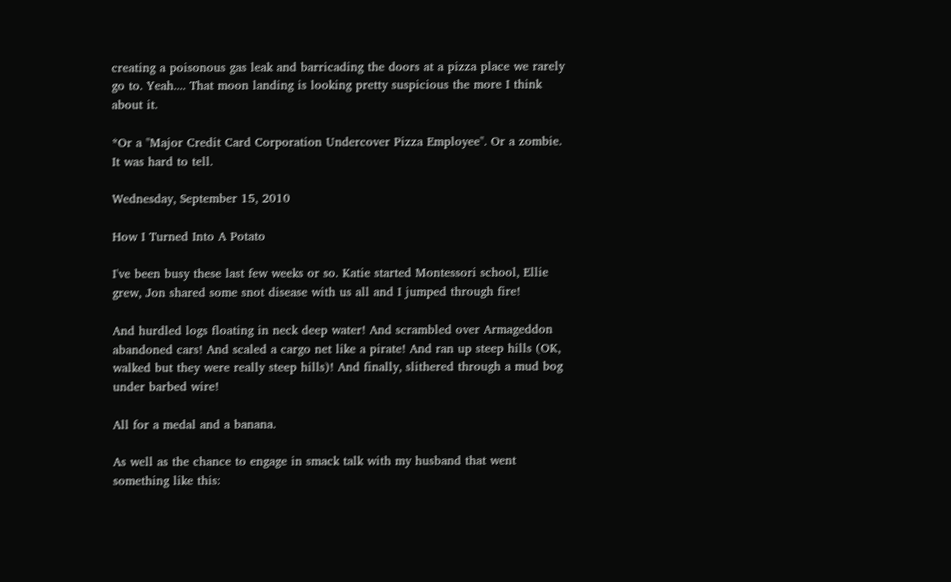creating a poisonous gas leak and barricading the doors at a pizza place we rarely go to. Yeah.... That moon landing is looking pretty suspicious the more I think about it.

*Or a "Major Credit Card Corporation Undercover Pizza Employee". Or a zombie. It was hard to tell.

Wednesday, September 15, 2010

How I Turned Into A Potato

I've been busy these last few weeks or so. Katie started Montessori school, Ellie grew, Jon shared some snot disease with us all and I jumped through fire!

And hurdled logs floating in neck deep water! And scrambled over Armageddon abandoned cars! And scaled a cargo net like a pirate! And ran up steep hills (OK, walked but they were really steep hills)! And finally, slithered through a mud bog under barbed wire!

All for a medal and a banana.

As well as the chance to engage in smack talk with my husband that went something like this: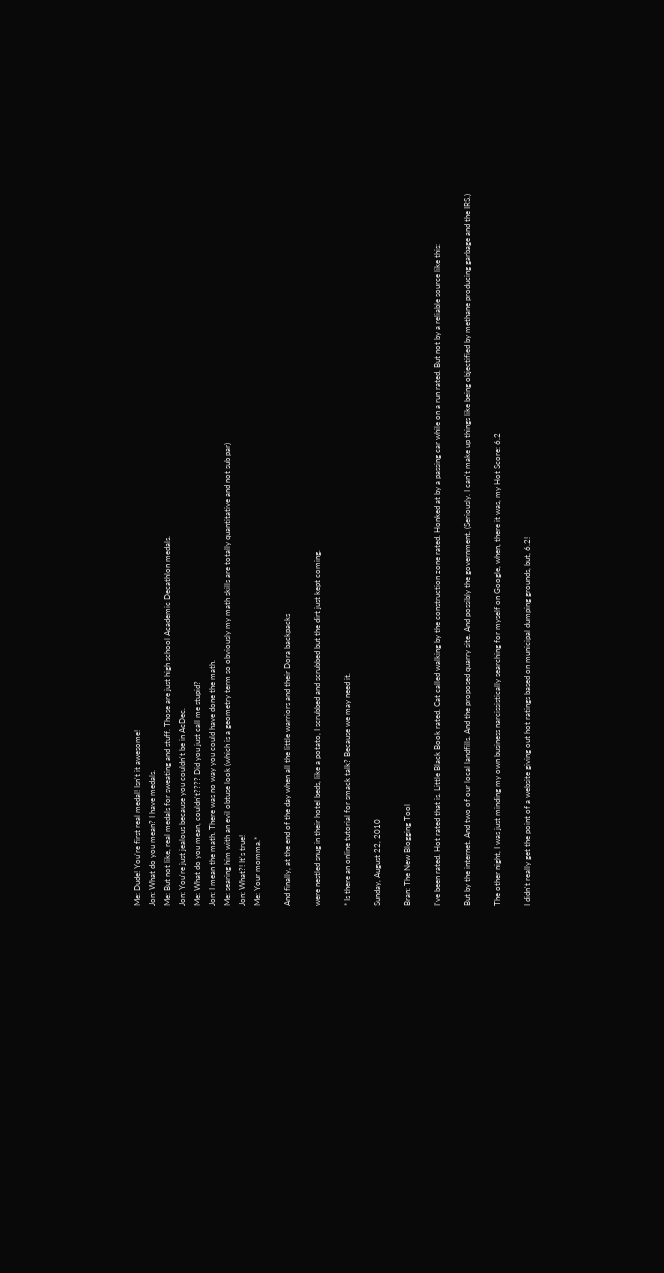Me: Dude! You're first real medal! Isn't it awesome!
Jon: What do you mean? I have medals.
Me: But not like, real medals for sweating and stuff. Those are just high school Academic Decathlon medals.
Jon: You're just jealous because you couldn't be in AcDec.
Me: What do you mean, couldn't???? Did you just call me stupid?
Jon: I mean the math. There was no way you could have done the math.
Me: searing him with an evil obtuse look (which is a geometry term so obviously my math skills are totally quantitative and not sub par)
Jon: What?! It's true!
Me: Your momma.*

And finally, at the end of the day when all the little warriors and their Dora backpacks

were nestled snug in their hotel beds, like a potato, I scrubbed and scrubbed but the dirt just kept coming.

* Is there an online tutorial for smack talk? Because we may need it.

Sunday, August 22, 2010

Bran: The New Blogging Tool

I've been rated. Hot rated that is. Little Black Book rated. Cat called walking by the construction zone rated. Honked at by a passing car while on a run rated. But not by a reliable source like this:

But by the internet. And two of our local landfills. And the proposed quarry site. And possibly the government. (Seriously. I can't make up things like being objectified by methane producing garbage and the IRS.)

The other night, I was just minding my own business narcissistically searching for myself on Google, when, there it was, my Hot Score: 6.2

I didn't really get the point of a website giving out hot ratings based on municipal dumping grounds, but, 6.2!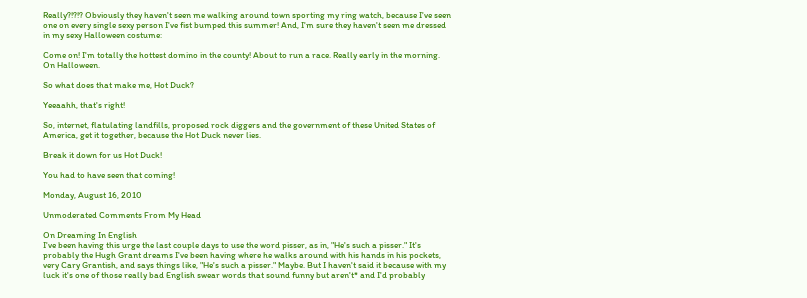Really?!?!? Obviously they haven't seen me walking around town sporting my ring watch, because I've seen one on every single sexy person I've fist bumped this summer! And, I'm sure they haven't seen me dressed in my sexy Halloween costume:

Come on! I'm totally the hottest domino in the county! About to run a race. Really early in the morning. On Halloween.

So what does that make me, Hot Duck?

Yeeaahh, that's right!

So, internet, flatulating landfills, proposed rock diggers and the government of these United States of America, get it together, because the Hot Duck never lies.

Break it down for us Hot Duck!

You had to have seen that coming!

Monday, August 16, 2010

Unmoderated Comments From My Head

On Dreaming In English
I've been having this urge the last couple days to use the word pisser, as in, "He's such a pisser." It's probably the Hugh Grant dreams I've been having where he walks around with his hands in his pockets, very Cary Grantish, and says things like, "He's such a pisser." Maybe. But I haven't said it because with my luck it's one of those really bad English swear words that sound funny but aren't* and I'd probably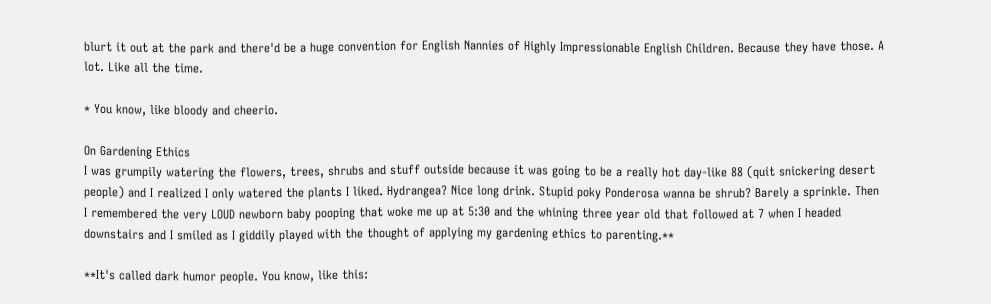blurt it out at the park and there'd be a huge convention for English Nannies of Highly Impressionable English Children. Because they have those. A lot. Like all the time.

* You know, like bloody and cheerio.

On Gardening Ethics
I was grumpily watering the flowers, trees, shrubs and stuff outside because it was going to be a really hot day-like 88 (quit snickering desert people) and I realized I only watered the plants I liked. Hydrangea? Nice long drink. Stupid poky Ponderosa wanna be shrub? Barely a sprinkle. Then I remembered the very LOUD newborn baby pooping that woke me up at 5:30 and the whining three year old that followed at 7 when I headed downstairs and I smiled as I giddily played with the thought of applying my gardening ethics to parenting.**

**It's called dark humor people. You know, like this: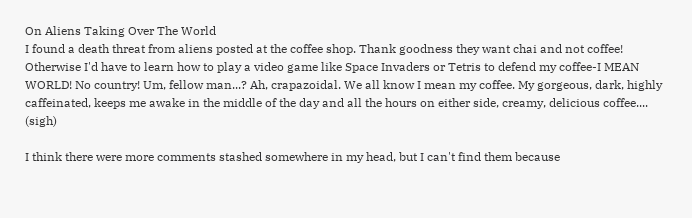On Aliens Taking Over The World
I found a death threat from aliens posted at the coffee shop. Thank goodness they want chai and not coffee! Otherwise I'd have to learn how to play a video game like Space Invaders or Tetris to defend my coffee-I MEAN WORLD! No country! Um, fellow man...? Ah, crapazoidal. We all know I mean my coffee. My gorgeous, dark, highly caffeinated, keeps me awake in the middle of the day and all the hours on either side, creamy, delicious coffee.... (sigh)

I think there were more comments stashed somewhere in my head, but I can't find them because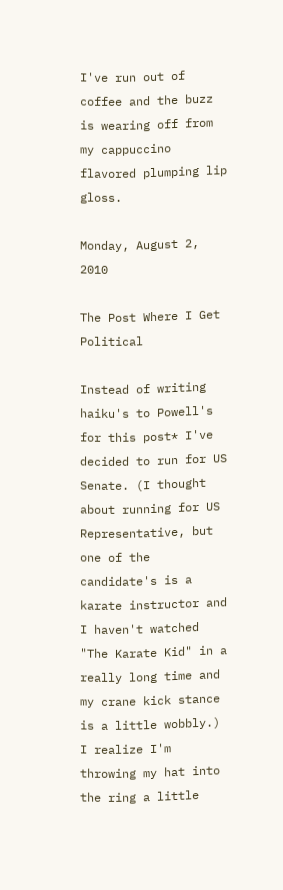I've run out of coffee and the buzz is wearing off from my cappuccino flavored plumping lip gloss.

Monday, August 2, 2010

The Post Where I Get Political

Instead of writing haiku's to Powell's for this post* I've decided to run for US Senate. (I thought about running for US Representative, but one of the candidate's is a karate instructor and I haven't watched "The Karate Kid" in a really long time and my crane kick stance is a little wobbly.) I realize I'm throwing my hat into the ring a little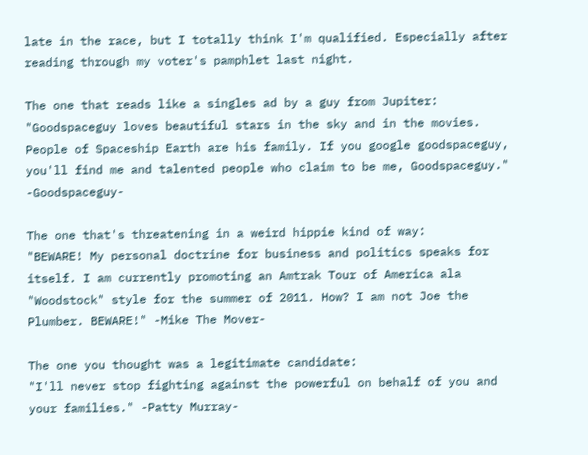late in the race, but I totally think I'm qualified. Especially after reading through my voter's pamphlet last night.

The one that reads like a singles ad by a guy from Jupiter:
"Goodspaceguy loves beautiful stars in the sky and in the movies. People of Spaceship Earth are his family. If you google goodspaceguy, you'll find me and talented people who claim to be me, Goodspaceguy." -Goodspaceguy-

The one that's threatening in a weird hippie kind of way:
"BEWARE! My personal doctrine for business and politics speaks for itself. I am currently promoting an Amtrak Tour of America ala "Woodstock" style for the summer of 2011. How? I am not Joe the Plumber. BEWARE!" -Mike The Mover-

The one you thought was a legitimate candidate:
"I'll never stop fighting against the powerful on behalf of you and your families." -Patty Murray-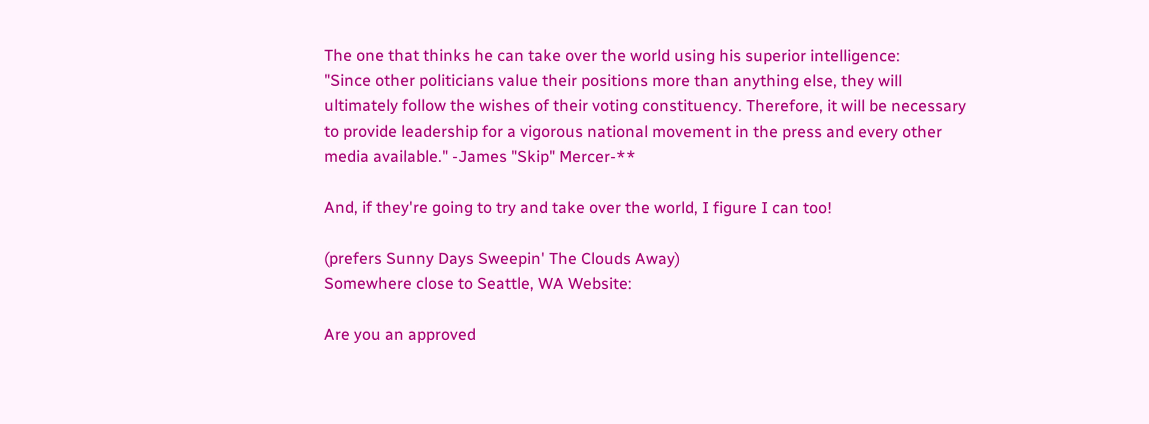The one that thinks he can take over the world using his superior intelligence:
"Since other politicians value their positions more than anything else, they will ultimately follow the wishes of their voting constituency. Therefore, it will be necessary to provide leadership for a vigorous national movement in the press and every other media available." -James "Skip" Mercer-**

And, if they're going to try and take over the world, I figure I can too!

(prefers Sunny Days Sweepin' The Clouds Away)
Somewhere close to Seattle, WA Website:

Are you an approved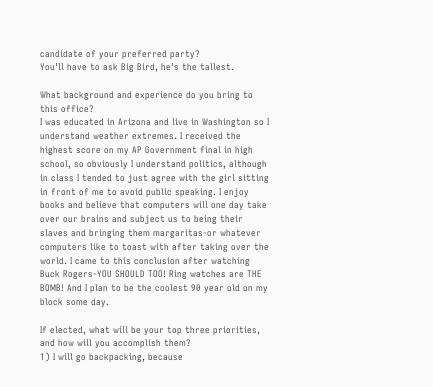candidate of your preferred party?
You'll have to ask Big Bird, he's the tallest.

What background and experience do you bring to this office?
I was educated in Arizona and live in Washington so I understand weather extremes. I received the highest score on my AP Government final in high school, so obviously I understand politics, although in class I tended to just agree with the girl sitting in front of me to avoid public speaking. I enjoy books and believe that computers will one day take over our brains and subject us to being their slaves and bringing them margaritas-or whatever computers like to toast with after taking over the world. I came to this conclusion after watching Buck Rogers-YOU SHOULD TOO! Ring watches are THE BOMB! And I plan to be the coolest 90 year old on my block some day.

If elected, what will be your top three priorities, and how will you accomplish them?
1) I will go backpacking, because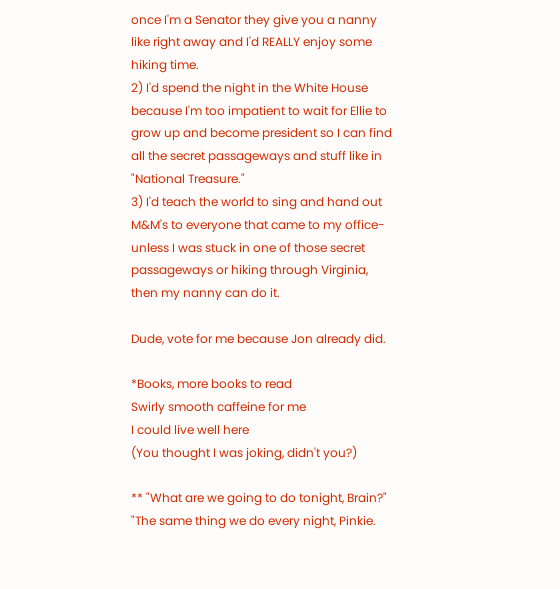once I'm a Senator they give you a nanny like right away and I'd REALLY enjoy some hiking time.
2) I'd spend the night in the White House because I'm too impatient to wait for Ellie to grow up and become president so I can find all the secret passageways and stuff like in "National Treasure."
3) I'd teach the world to sing and hand out M&M's to everyone that came to my office-unless I was stuck in one of those secret passageways or hiking through Virginia, then my nanny can do it.

Dude, vote for me because Jon already did.

*Books, more books to read
Swirly smooth caffeine for me
I could live well here
(You thought I was joking, didn't you?)

** "What are we going to do tonight, Brain?"
"The same thing we do every night, Pinkie.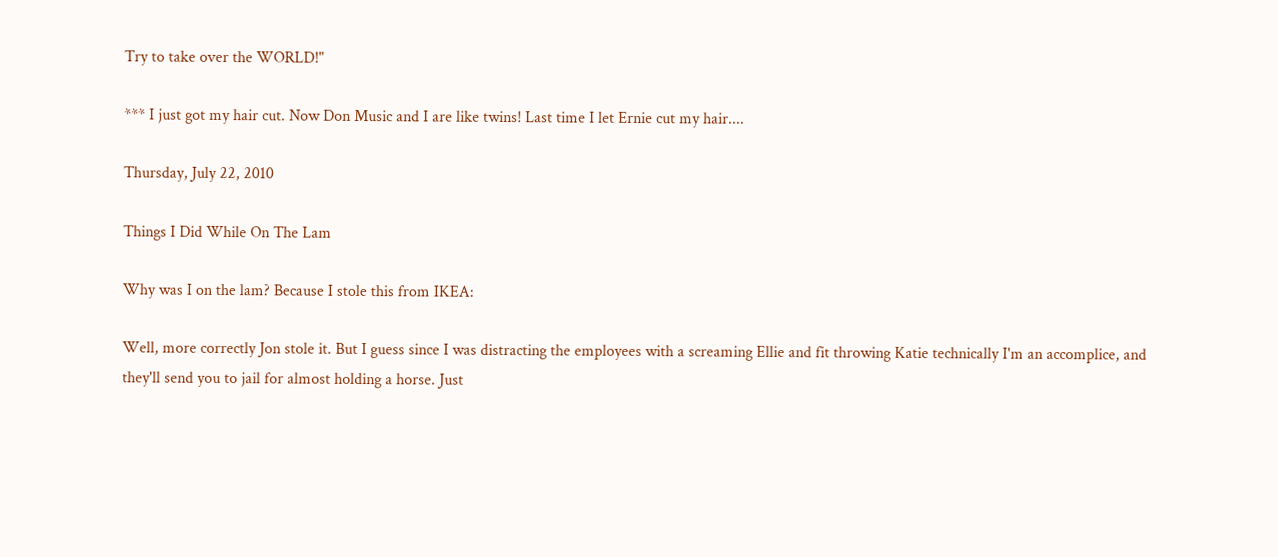Try to take over the WORLD!"

*** I just got my hair cut. Now Don Music and I are like twins! Last time I let Ernie cut my hair....

Thursday, July 22, 2010

Things I Did While On The Lam

Why was I on the lam? Because I stole this from IKEA:

Well, more correctly Jon stole it. But I guess since I was distracting the employees with a screaming Ellie and fit throwing Katie technically I'm an accomplice, and they'll send you to jail for almost holding a horse. Just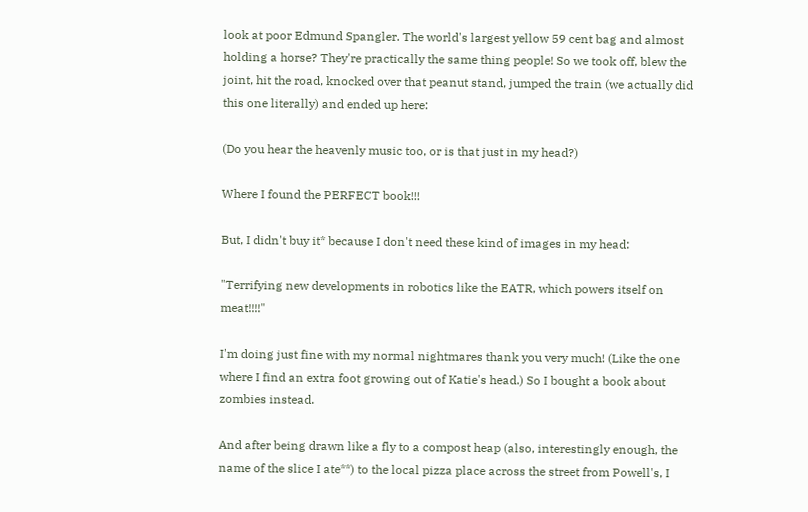look at poor Edmund Spangler. The world's largest yellow 59 cent bag and almost holding a horse? They're practically the same thing people! So we took off, blew the joint, hit the road, knocked over that peanut stand, jumped the train (we actually did this one literally) and ended up here:

(Do you hear the heavenly music too, or is that just in my head?)

Where I found the PERFECT book!!!

But, I didn't buy it* because I don't need these kind of images in my head:

"Terrifying new developments in robotics like the EATR, which powers itself on meat!!!!"

I'm doing just fine with my normal nightmares thank you very much! (Like the one where I find an extra foot growing out of Katie's head.) So I bought a book about zombies instead.

And after being drawn like a fly to a compost heap (also, interestingly enough, the name of the slice I ate**) to the local pizza place across the street from Powell's, I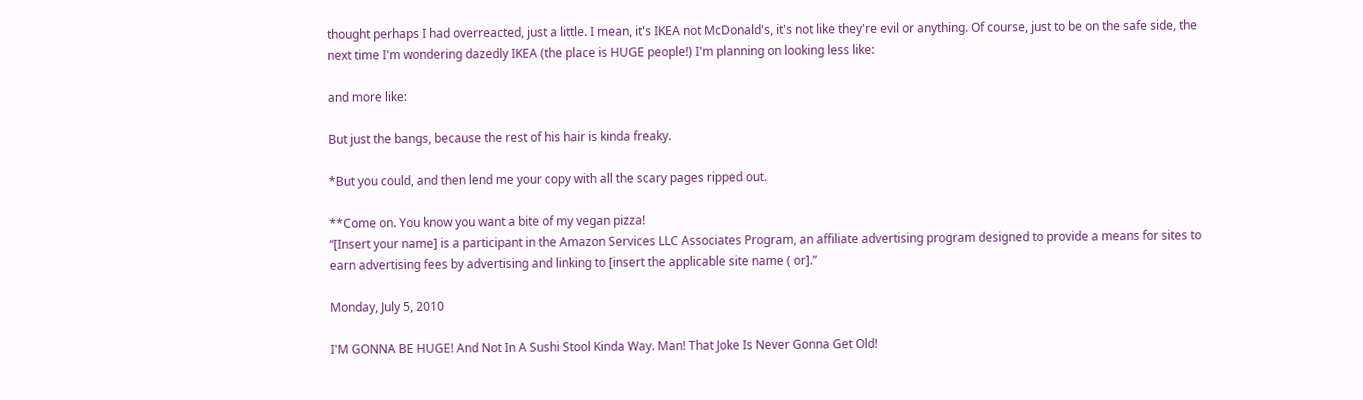thought perhaps I had overreacted, just a little. I mean, it's IKEA not McDonald's, it's not like they're evil or anything. Of course, just to be on the safe side, the next time I'm wondering dazedly IKEA (the place is HUGE people!) I'm planning on looking less like:

and more like:

But just the bangs, because the rest of his hair is kinda freaky.

*But you could, and then lend me your copy with all the scary pages ripped out.

**Come on. You know you want a bite of my vegan pizza!
“[Insert your name] is a participant in the Amazon Services LLC Associates Program, an affiliate advertising program designed to provide a means for sites to earn advertising fees by advertising and linking to [insert the applicable site name ( or].”

Monday, July 5, 2010

I'M GONNA BE HUGE! And Not In A Sushi Stool Kinda Way. Man! That Joke Is Never Gonna Get Old!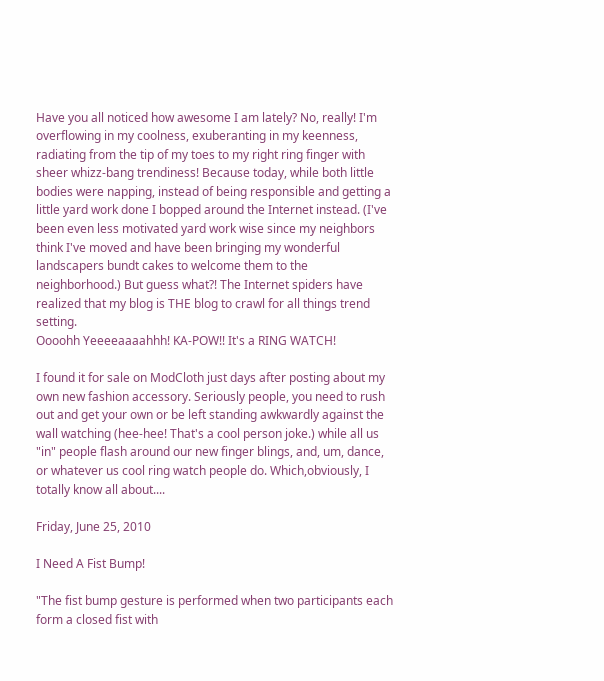Have you all noticed how awesome I am lately? No, really! I'm overflowing in my coolness, exuberanting in my keenness, radiating from the tip of my toes to my right ring finger with sheer whizz-bang trendiness! Because today, while both little bodies were napping, instead of being responsible and getting a little yard work done I bopped around the Internet instead. (I've been even less motivated yard work wise since my neighbors think I've moved and have been bringing my wonderful landscapers bundt cakes to welcome them to the neighborhood.) But guess what?! The Internet spiders have realized that my blog is THE blog to crawl for all things trend setting.
Oooohh Yeeeeaaaahhh! KA-POW!! It's a RING WATCH!

I found it for sale on ModCloth just days after posting about my own new fashion accessory. Seriously people, you need to rush out and get your own or be left standing awkwardly against the wall watching (hee-hee! That's a cool person joke.) while all us "in" people flash around our new finger blings, and, um, dance, or whatever us cool ring watch people do. Which,obviously, I totally know all about....

Friday, June 25, 2010

I Need A Fist Bump!

"The fist bump gesture is performed when two participants each form a closed fist with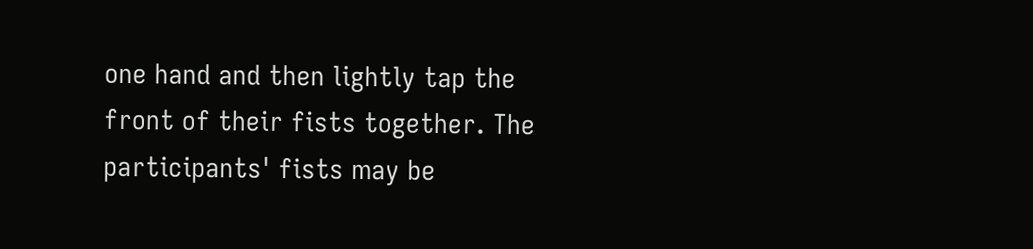one hand and then lightly tap the front of their fists together. The participants' fists may be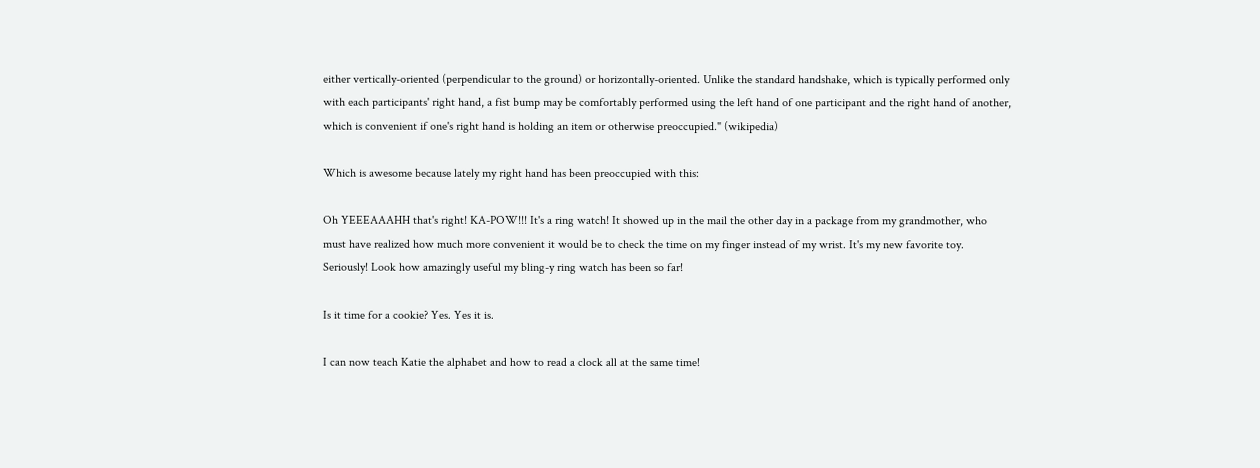either vertically-oriented (perpendicular to the ground) or horizontally-oriented. Unlike the standard handshake, which is typically performed only with each participants' right hand, a fist bump may be comfortably performed using the left hand of one participant and the right hand of another, which is convenient if one's right hand is holding an item or otherwise preoccupied." (wikipedia)

Which is awesome because lately my right hand has been preoccupied with this:

Oh YEEEAAAHH that's right! KA-POW!!! It's a ring watch! It showed up in the mail the other day in a package from my grandmother, who must have realized how much more convenient it would be to check the time on my finger instead of my wrist. It's my new favorite toy. Seriously! Look how amazingly useful my bling-y ring watch has been so far!

Is it time for a cookie? Yes. Yes it is.

I can now teach Katie the alphabet and how to read a clock all at the same time!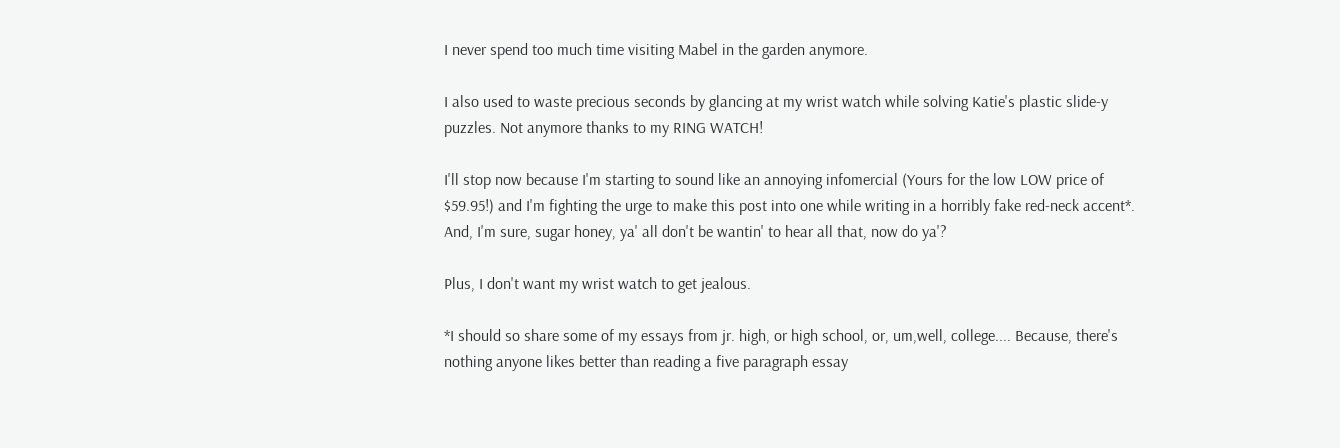I never spend too much time visiting Mabel in the garden anymore.

I also used to waste precious seconds by glancing at my wrist watch while solving Katie's plastic slide-y puzzles. Not anymore thanks to my RING WATCH!

I'll stop now because I'm starting to sound like an annoying infomercial (Yours for the low LOW price of $59.95!) and I'm fighting the urge to make this post into one while writing in a horribly fake red-neck accent*. And, I'm sure, sugar honey, ya' all don't be wantin' to hear all that, now do ya'?

Plus, I don't want my wrist watch to get jealous.

*I should so share some of my essays from jr. high, or high school, or, um,well, college.... Because, there's nothing anyone likes better than reading a five paragraph essay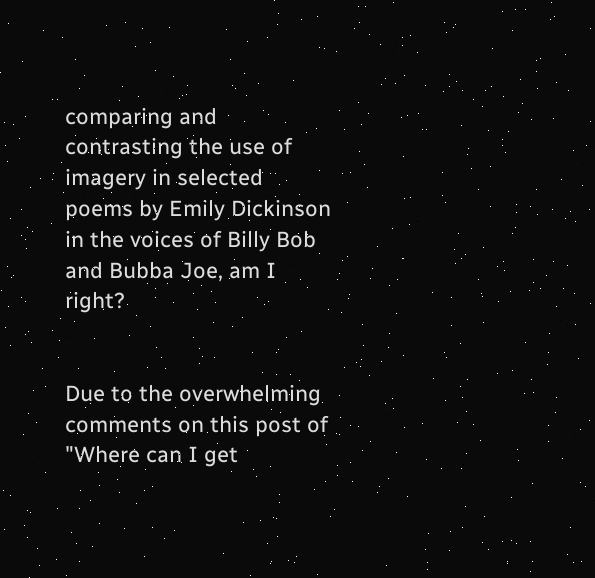comparing and contrasting the use of imagery in selected poems by Emily Dickinson in the voices of Billy Bob and Bubba Joe, am I right?


Due to the overwhelming comments on this post of "Where can I get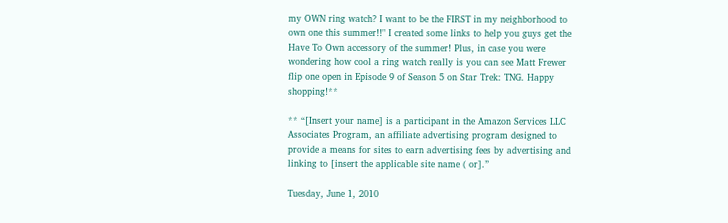my OWN ring watch? I want to be the FIRST in my neighborhood to own one this summer!!" I created some links to help you guys get the Have To Own accessory of the summer! Plus, in case you were wondering how cool a ring watch really is you can see Matt Frewer flip one open in Episode 9 of Season 5 on Star Trek: TNG. Happy shopping!**

** “[Insert your name] is a participant in the Amazon Services LLC Associates Program, an affiliate advertising program designed to provide a means for sites to earn advertising fees by advertising and linking to [insert the applicable site name ( or].”

Tuesday, June 1, 2010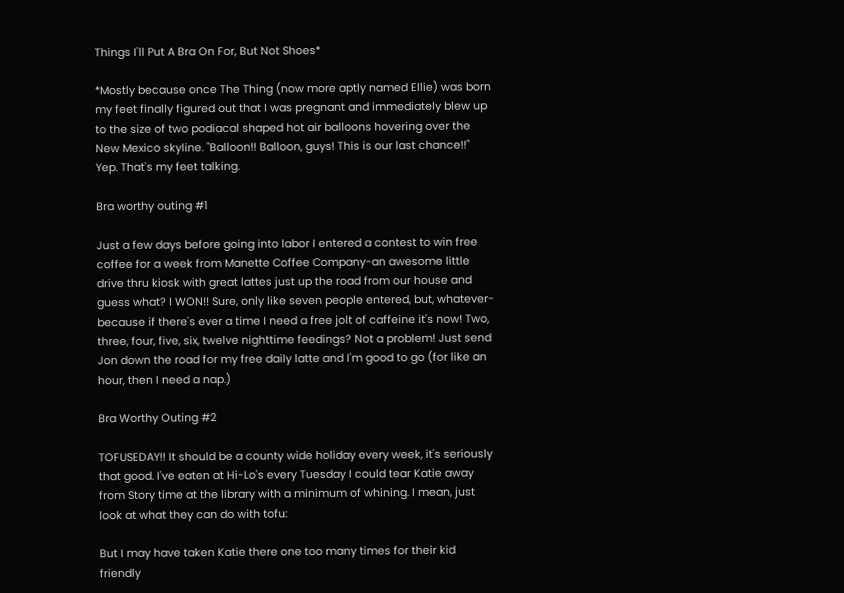Things I'll Put A Bra On For, But Not Shoes*

*Mostly because once The Thing (now more aptly named Ellie) was born my feet finally figured out that I was pregnant and immediately blew up to the size of two podiacal shaped hot air balloons hovering over the New Mexico skyline. "Balloon!! Balloon, guys! This is our last chance!!" Yep. That's my feet talking.

Bra worthy outing #1

Just a few days before going into labor I entered a contest to win free coffee for a week from Manette Coffee Company-an awesome little drive thru kiosk with great lattes just up the road from our house and guess what? I WON!! Sure, only like seven people entered, but, whatever-because if there's ever a time I need a free jolt of caffeine it's now! Two, three, four, five, six, twelve nighttime feedings? Not a problem! Just send Jon down the road for my free daily latte and I'm good to go (for like an hour, then I need a nap.)

Bra Worthy Outing #2

TOFUSEDAY!! It should be a county wide holiday every week, it's seriously that good. I've eaten at Hi-Lo's every Tuesday I could tear Katie away from Story time at the library with a minimum of whining. I mean, just look at what they can do with tofu:

But I may have taken Katie there one too many times for their kid friendly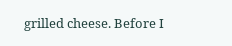grilled cheese. Before I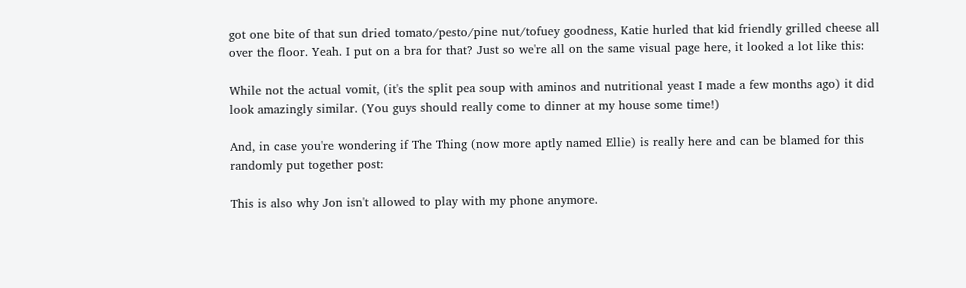got one bite of that sun dried tomato/pesto/pine nut/tofuey goodness, Katie hurled that kid friendly grilled cheese all over the floor. Yeah. I put on a bra for that? Just so we're all on the same visual page here, it looked a lot like this:

While not the actual vomit, (it's the split pea soup with aminos and nutritional yeast I made a few months ago) it did look amazingly similar. (You guys should really come to dinner at my house some time!)

And, in case you're wondering if The Thing (now more aptly named Ellie) is really here and can be blamed for this randomly put together post:

This is also why Jon isn't allowed to play with my phone anymore.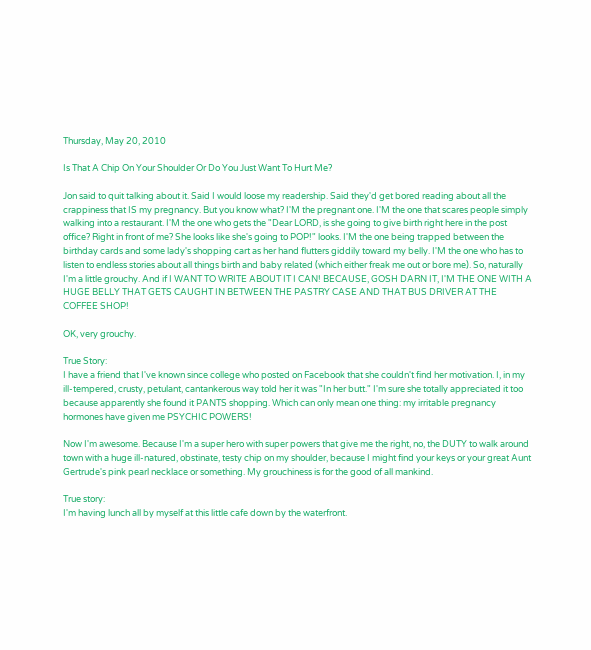Thursday, May 20, 2010

Is That A Chip On Your Shoulder Or Do You Just Want To Hurt Me?

Jon said to quit talking about it. Said I would loose my readership. Said they'd get bored reading about all the crappiness that IS my pregnancy. But you know what? I'M the pregnant one. I'M the one that scares people simply walking into a restaurant. I'M the one who gets the "Dear LORD, is she going to give birth right here in the post office? Right in front of me? She looks like she's going to POP!" looks. I'M the one being trapped between the birthday cards and some lady's shopping cart as her hand flutters giddily toward my belly. I'M the one who has to listen to endless stories about all things birth and baby related (which either freak me out or bore me). So, naturally I'm a little grouchy. And if I WANT TO WRITE ABOUT IT I CAN! BECAUSE, GOSH DARN IT, I'M THE ONE WITH A HUGE BELLY THAT GETS CAUGHT IN BETWEEN THE PASTRY CASE AND THAT BUS DRIVER AT THE COFFEE SHOP!

OK, very grouchy.

True Story:
I have a friend that I've known since college who posted on Facebook that she couldn't find her motivation. I, in my ill-tempered, crusty, petulant, cantankerous way told her it was "In her butt." I'm sure she totally appreciated it too because apparently she found it PANTS shopping. Which can only mean one thing: my irritable pregnancy hormones have given me PSYCHIC POWERS!

Now I'm awesome. Because I'm a super hero with super powers that give me the right, no, the DUTY to walk around town with a huge ill-natured, obstinate, testy chip on my shoulder, because I might find your keys or your great Aunt Gertrude's pink pearl necklace or something. My grouchiness is for the good of all mankind.

True story:
I'm having lunch all by myself at this little cafe down by the waterfront.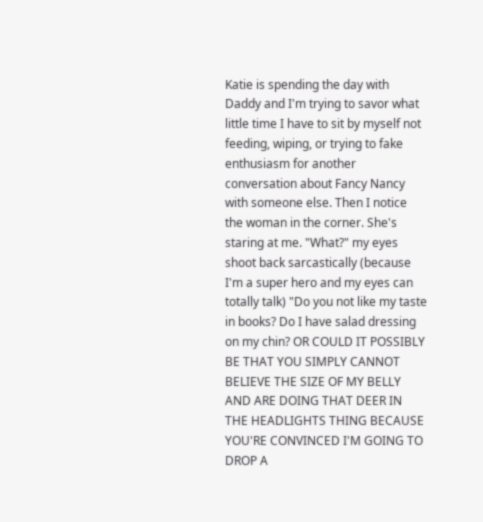Katie is spending the day with Daddy and I'm trying to savor what little time I have to sit by myself not feeding, wiping, or trying to fake enthusiasm for another conversation about Fancy Nancy with someone else. Then I notice the woman in the corner. She's staring at me. "What?" my eyes shoot back sarcastically (because I'm a super hero and my eyes can totally talk) "Do you not like my taste in books? Do I have salad dressing on my chin? OR COULD IT POSSIBLY BE THAT YOU SIMPLY CANNOT BELIEVE THE SIZE OF MY BELLY AND ARE DOING THAT DEER IN THE HEADLIGHTS THING BECAUSE YOU'RE CONVINCED I'M GOING TO DROP A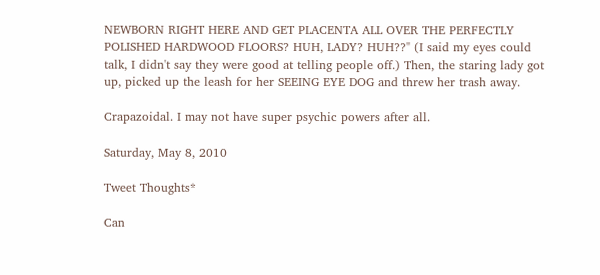NEWBORN RIGHT HERE AND GET PLACENTA ALL OVER THE PERFECTLY POLISHED HARDWOOD FLOORS? HUH, LADY? HUH??" (I said my eyes could talk, I didn't say they were good at telling people off.) Then, the staring lady got up, picked up the leash for her SEEING EYE DOG and threw her trash away.

Crapazoidal. I may not have super psychic powers after all.

Saturday, May 8, 2010

Tweet Thoughts*

Can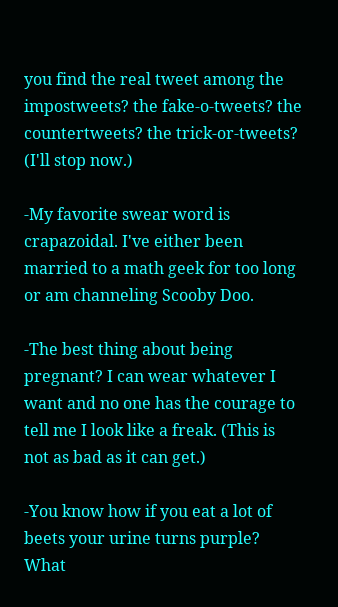you find the real tweet among the impostweets? the fake-o-tweets? the countertweets? the trick-or-tweets? (I'll stop now.)

-My favorite swear word is crapazoidal. I've either been married to a math geek for too long or am channeling Scooby Doo.

-The best thing about being pregnant? I can wear whatever I want and no one has the courage to tell me I look like a freak. (This is not as bad as it can get.)

-You know how if you eat a lot of beets your urine turns purple? What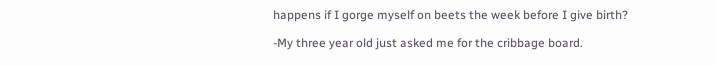happens if I gorge myself on beets the week before I give birth?

-My three year old just asked me for the cribbage board.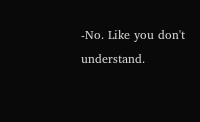-No. Like you don't understand.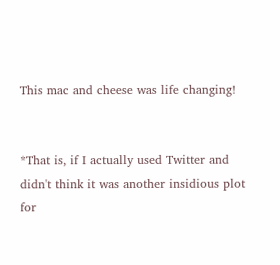This mac and cheese was life changing!


*That is, if I actually used Twitter and didn't think it was another insidious plot for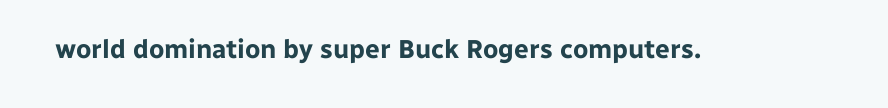world domination by super Buck Rogers computers.